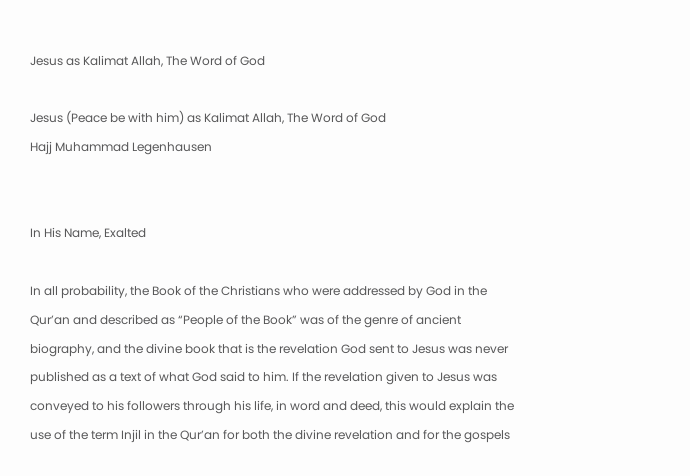Jesus as Kalimat Allah, The Word of God

Jesus (Peace be with him) as Kalimat Allah, The Word of God
Hajj Muhammad Legenhausen


In His Name, Exalted

In all probability, the Book of the Christians who were addressed by God in the Qur’an and described as “People of the Book” was of the genre of ancient biography, and the divine book that is the revelation God sent to Jesus was never published as a text of what God said to him. If the revelation given to Jesus was conveyed to his followers through his life, in word and deed, this would explain the use of the term Injil in the Qur’an for both the divine revelation and for the gospels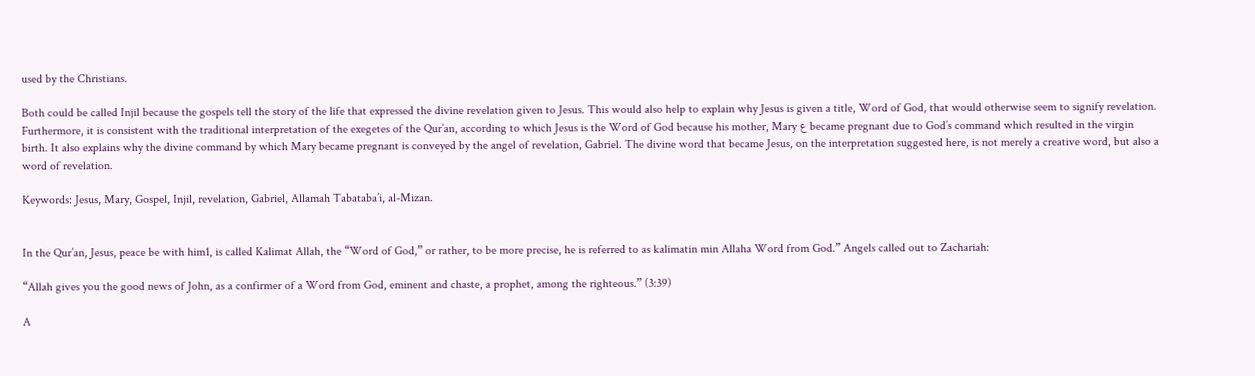used by the Christians.

Both could be called Injil because the gospels tell the story of the life that expressed the divine revelation given to Jesus. This would also help to explain why Jesus is given a title, Word of God, that would otherwise seem to signify revelation. Furthermore, it is consistent with the traditional interpretation of the exegetes of the Qur’an, according to which Jesus is the Word of God because his mother, Mary ع became pregnant due to God’s command which resulted in the virgin birth. It also explains why the divine command by which Mary became pregnant is conveyed by the angel of revelation, Gabriel. The divine word that became Jesus, on the interpretation suggested here, is not merely a creative word, but also a word of revelation.

Keywords: Jesus, Mary, Gospel, Injil, revelation, Gabriel, Allamah Tabataba’i, al-Mizan.


In the Qur’an, Jesus, peace be with him1, is called Kalimat Allah, the “Word of God,” or rather, to be more precise, he is referred to as kalimatin min Allaha Word from God.” Angels called out to Zachariah:

“Allah gives you the good news of John, as a confirmer of a Word from God, eminent and chaste, a prophet, among the righteous.” (3:39)

A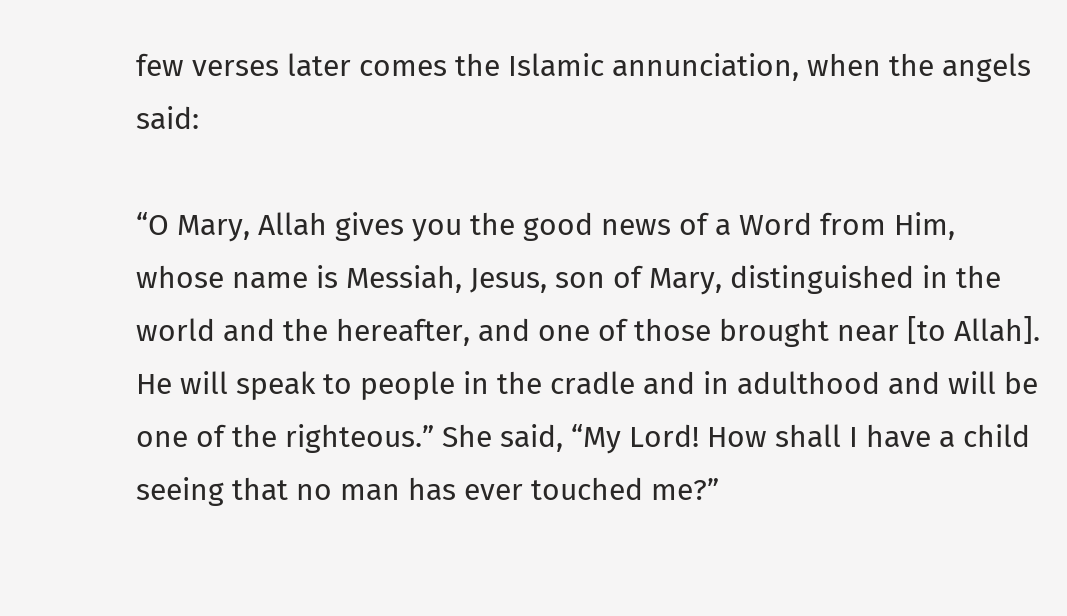few verses later comes the Islamic annunciation, when the angels said:

“O Mary, Allah gives you the good news of a Word from Him, whose name is Messiah, Jesus, son of Mary, distinguished in the world and the hereafter, and one of those brought near [to Allah]. He will speak to people in the cradle and in adulthood and will be one of the righteous.” She said, “My Lord! How shall I have a child seeing that no man has ever touched me?”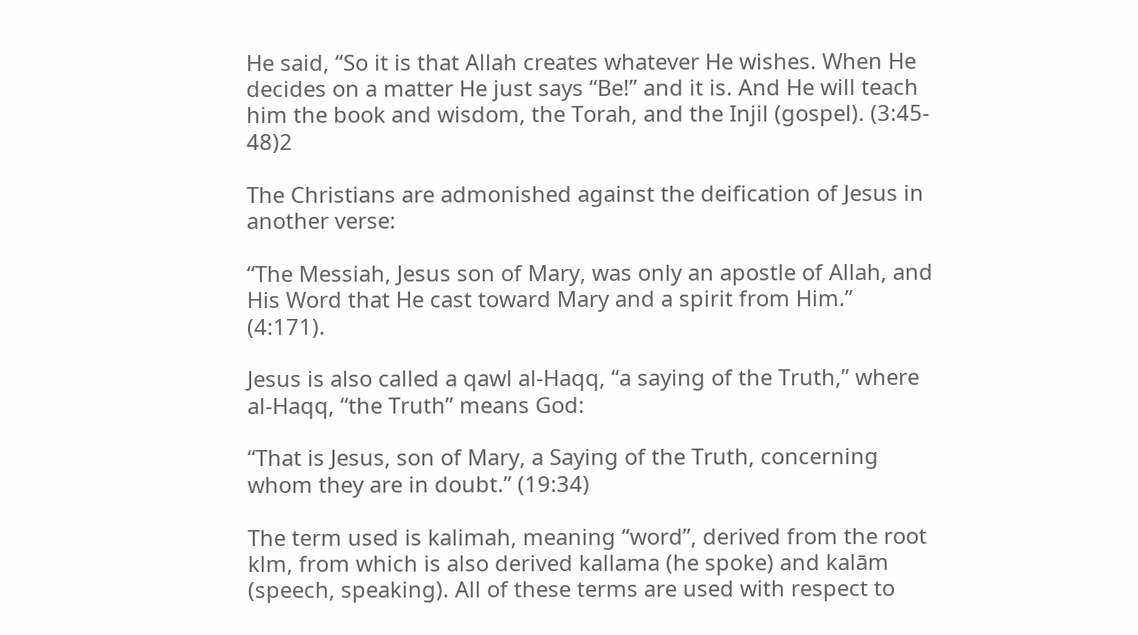He said, “So it is that Allah creates whatever He wishes. When He decides on a matter He just says “Be!” and it is. And He will teach him the book and wisdom, the Torah, and the Injil (gospel). (3:45- 48)2

The Christians are admonished against the deification of Jesus in another verse:

“The Messiah, Jesus son of Mary, was only an apostle of Allah, and His Word that He cast toward Mary and a spirit from Him.” (4:171).

Jesus is also called a qawl al-Haqq, “a saying of the Truth,” where al-Haqq, “the Truth” means God:

“That is Jesus, son of Mary, a Saying of the Truth, concerning whom they are in doubt.” (19:34)

The term used is kalimah, meaning “word”, derived from the root klm, from which is also derived kallama (he spoke) and kalām (speech, speaking). All of these terms are used with respect to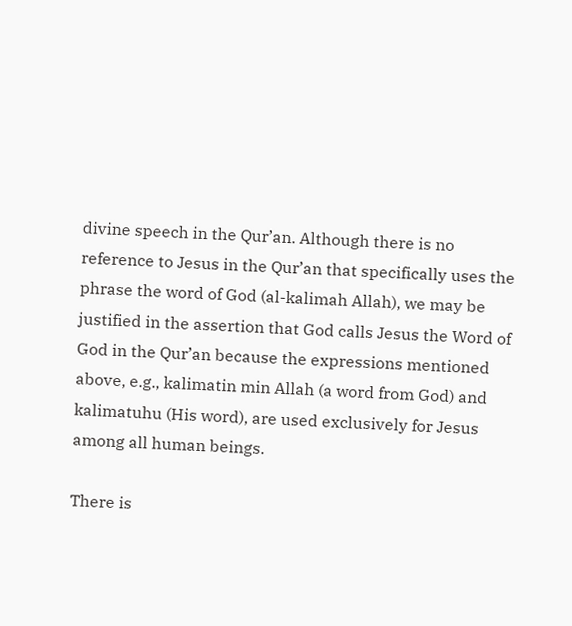divine speech in the Qur’an. Although there is no reference to Jesus in the Qur’an that specifically uses the phrase the word of God (al-kalimah Allah), we may be justified in the assertion that God calls Jesus the Word of God in the Qur’an because the expressions mentioned above, e.g., kalimatin min Allah (a word from God) and kalimatuhu (His word), are used exclusively for Jesus among all human beings.

There is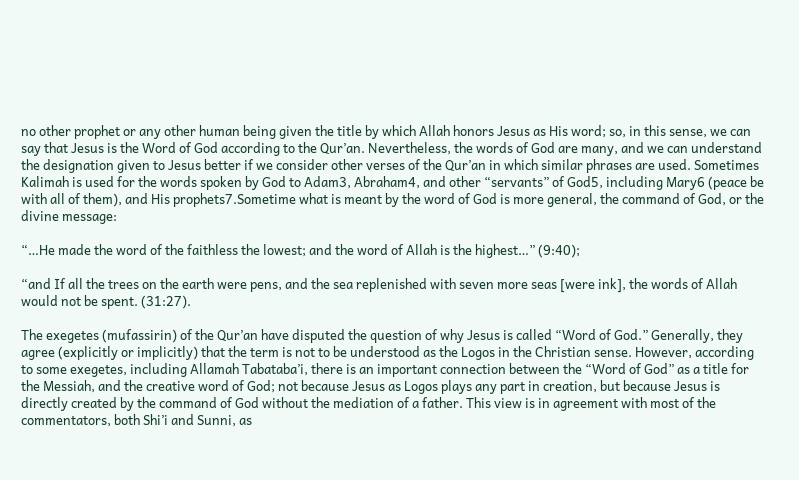no other prophet or any other human being given the title by which Allah honors Jesus as His word; so, in this sense, we can say that Jesus is the Word of God according to the Qur’an. Nevertheless, the words of God are many, and we can understand the designation given to Jesus better if we consider other verses of the Qur’an in which similar phrases are used. Sometimes Kalimah is used for the words spoken by God to Adam3, Abraham4, and other “servants” of God5, including Mary6 (peace be with all of them), and His prophets7.Sometime what is meant by the word of God is more general, the command of God, or the divine message:

“…He made the word of the faithless the lowest; and the word of Allah is the highest…” (9:40);

“and If all the trees on the earth were pens, and the sea replenished with seven more seas [were ink], the words of Allah would not be spent. (31:27).

The exegetes (mufassirin) of the Qur’an have disputed the question of why Jesus is called “Word of God.” Generally, they agree (explicitly or implicitly) that the term is not to be understood as the Logos in the Christian sense. However, according to some exegetes, including Allamah Tabataba’i, there is an important connection between the “Word of God” as a title for the Messiah, and the creative word of God; not because Jesus as Logos plays any part in creation, but because Jesus is directly created by the command of God without the mediation of a father. This view is in agreement with most of the commentators, both Shi’i and Sunni, as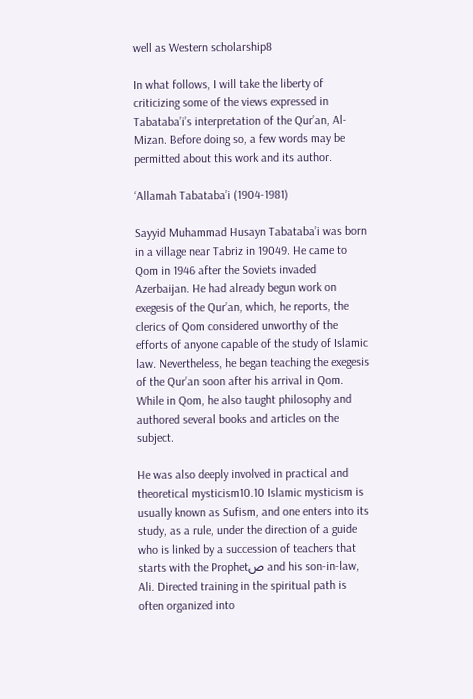well as Western scholarship8

In what follows, I will take the liberty of criticizing some of the views expressed in Tabataba’i’s interpretation of the Qur’an, Al-Mizan. Before doing so, a few words may be permitted about this work and its author.

‘Allamah Tabataba’i (1904-1981)

Sayyid Muhammad Husayn Tabataba’i was born in a village near Tabriz in 19049. He came to Qom in 1946 after the Soviets invaded Azerbaijan. He had already begun work on exegesis of the Qur’an, which, he reports, the clerics of Qom considered unworthy of the efforts of anyone capable of the study of Islamic law. Nevertheless, he began teaching the exegesis of the Qur’an soon after his arrival in Qom. While in Qom, he also taught philosophy and authored several books and articles on the subject.

He was also deeply involved in practical and theoretical mysticism10.10 Islamic mysticism is usually known as Sufism, and one enters into its study, as a rule, under the direction of a guide who is linked by a succession of teachers that starts with the Prophetص and his son-in-law, Ali. Directed training in the spiritual path is often organized into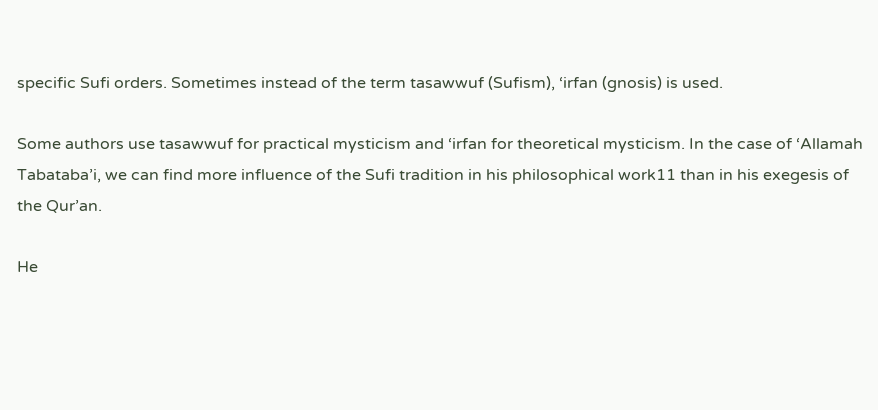specific Sufi orders. Sometimes instead of the term tasawwuf (Sufism), ‘irfan (gnosis) is used.

Some authors use tasawwuf for practical mysticism and ‘irfan for theoretical mysticism. In the case of ‘Allamah Tabataba’i, we can find more influence of the Sufi tradition in his philosophical work11 than in his exegesis of the Qur’an.

He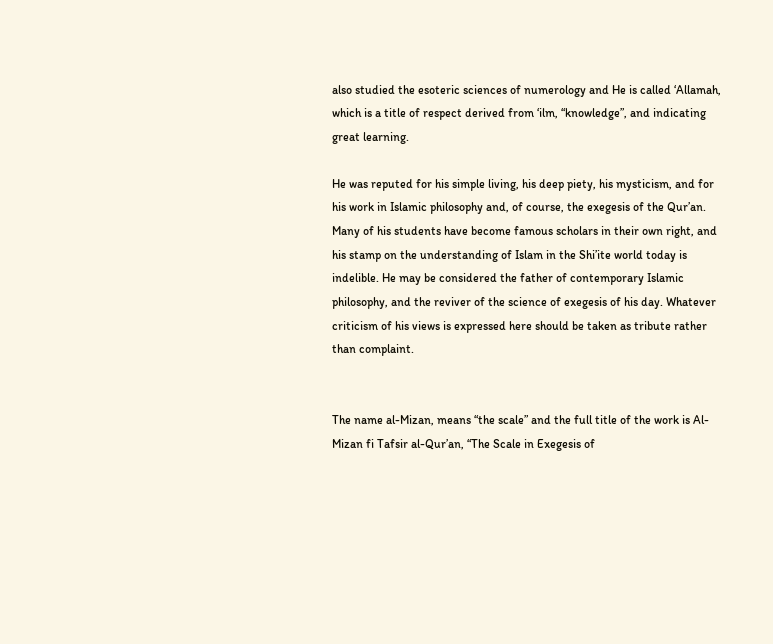also studied the esoteric sciences of numerology and He is called ‘Allamah, which is a title of respect derived from ‘ilm, “knowledge”, and indicating great learning.

He was reputed for his simple living, his deep piety, his mysticism, and for his work in Islamic philosophy and, of course, the exegesis of the Qur’an. Many of his students have become famous scholars in their own right, and his stamp on the understanding of Islam in the Shi’ite world today is indelible. He may be considered the father of contemporary Islamic philosophy, and the reviver of the science of exegesis of his day. Whatever criticism of his views is expressed here should be taken as tribute rather than complaint.


The name al-Mizan, means “the scale” and the full title of the work is Al-Mizan fi Tafsir al-Qur’an, “The Scale in Exegesis of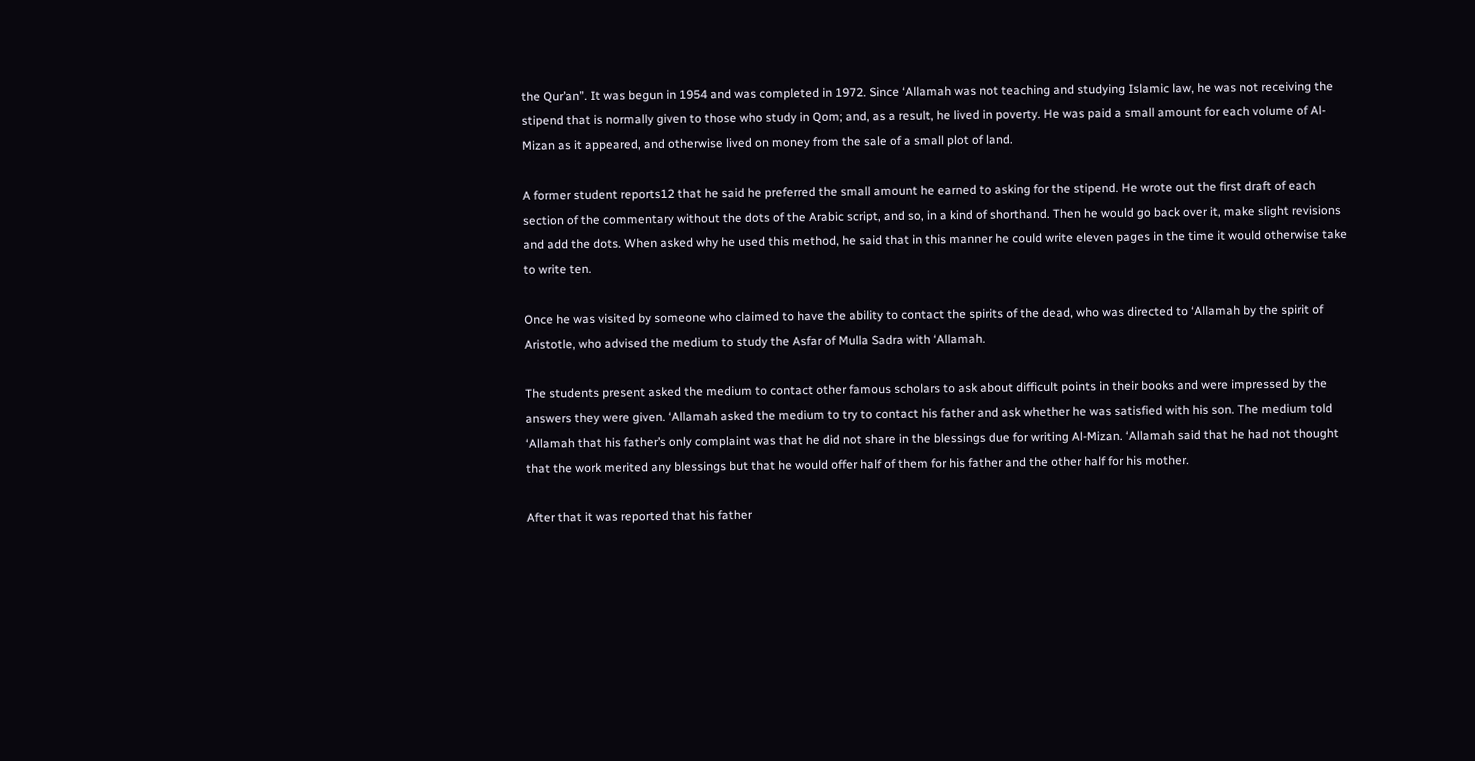the Qur’an”. It was begun in 1954 and was completed in 1972. Since ‘Allamah was not teaching and studying Islamic law, he was not receiving the stipend that is normally given to those who study in Qom; and, as a result, he lived in poverty. He was paid a small amount for each volume of Al-Mizan as it appeared, and otherwise lived on money from the sale of a small plot of land.

A former student reports12 that he said he preferred the small amount he earned to asking for the stipend. He wrote out the first draft of each section of the commentary without the dots of the Arabic script, and so, in a kind of shorthand. Then he would go back over it, make slight revisions and add the dots. When asked why he used this method, he said that in this manner he could write eleven pages in the time it would otherwise take to write ten.

Once he was visited by someone who claimed to have the ability to contact the spirits of the dead, who was directed to ‘Allamah by the spirit of Aristotle, who advised the medium to study the Asfar of Mulla Sadra with ‘Allamah.

The students present asked the medium to contact other famous scholars to ask about difficult points in their books and were impressed by the answers they were given. ‘Allamah asked the medium to try to contact his father and ask whether he was satisfied with his son. The medium told ‘Allamah that his father’s only complaint was that he did not share in the blessings due for writing Al-Mizan. ‘Allamah said that he had not thought that the work merited any blessings but that he would offer half of them for his father and the other half for his mother.

After that it was reported that his father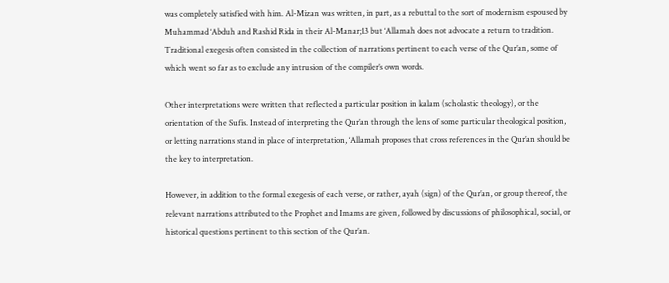was completely satisfied with him. Al-Mizan was written, in part, as a rebuttal to the sort of modernism espoused by Muhammad ‘Abduh and Rashid Rida in their Al-Manar;13 but ‘Allamah does not advocate a return to tradition. Traditional exegesis often consisted in the collection of narrations pertinent to each verse of the Qur’an, some of which went so far as to exclude any intrusion of the compiler’s own words.

Other interpretations were written that reflected a particular position in kalam (scholastic theology), or the orientation of the Sufis. Instead of interpreting the Qur’an through the lens of some particular theological position, or letting narrations stand in place of interpretation, ‘Allamah proposes that cross references in the Qur’an should be the key to interpretation.

However, in addition to the formal exegesis of each verse, or rather, ayah (sign) of the Qur’an, or group thereof, the relevant narrations attributed to the Prophet and Imams are given, followed by discussions of philosophical, social, or historical questions pertinent to this section of the Qur’an.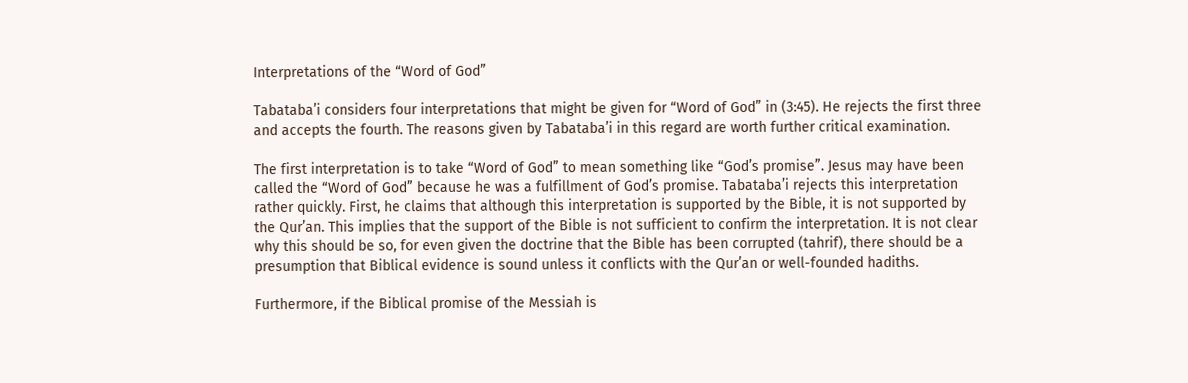Interpretations of the “Word of God”

Tabataba’i considers four interpretations that might be given for “Word of God” in (3:45). He rejects the first three and accepts the fourth. The reasons given by Tabataba’i in this regard are worth further critical examination.

The first interpretation is to take “Word of God” to mean something like “God’s promise”. Jesus may have been called the “Word of God” because he was a fulfillment of God’s promise. Tabataba’i rejects this interpretation rather quickly. First, he claims that although this interpretation is supported by the Bible, it is not supported by the Qur’an. This implies that the support of the Bible is not sufficient to confirm the interpretation. It is not clear why this should be so, for even given the doctrine that the Bible has been corrupted (tahrif), there should be a presumption that Biblical evidence is sound unless it conflicts with the Qur’an or well-founded hadiths.

Furthermore, if the Biblical promise of the Messiah is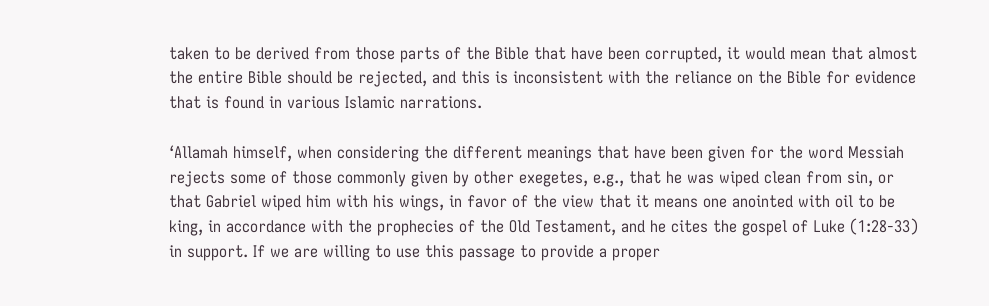taken to be derived from those parts of the Bible that have been corrupted, it would mean that almost the entire Bible should be rejected, and this is inconsistent with the reliance on the Bible for evidence that is found in various Islamic narrations.

‘Allamah himself, when considering the different meanings that have been given for the word Messiah rejects some of those commonly given by other exegetes, e.g., that he was wiped clean from sin, or that Gabriel wiped him with his wings, in favor of the view that it means one anointed with oil to be king, in accordance with the prophecies of the Old Testament, and he cites the gospel of Luke (1:28-33) in support. If we are willing to use this passage to provide a proper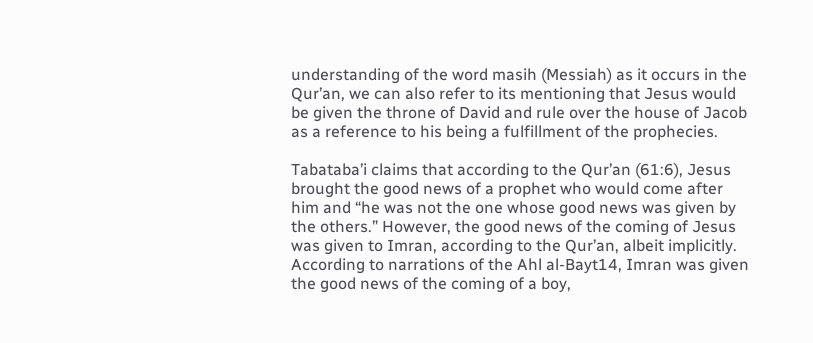understanding of the word masih (Messiah) as it occurs in the Qur’an, we can also refer to its mentioning that Jesus would be given the throne of David and rule over the house of Jacob as a reference to his being a fulfillment of the prophecies.

Tabataba’i claims that according to the Qur’an (61:6), Jesus brought the good news of a prophet who would come after him and “he was not the one whose good news was given by the others.” However, the good news of the coming of Jesus was given to Imran, according to the Qur’an, albeit implicitly. According to narrations of the Ahl al-Bayt14, Imran was given the good news of the coming of a boy,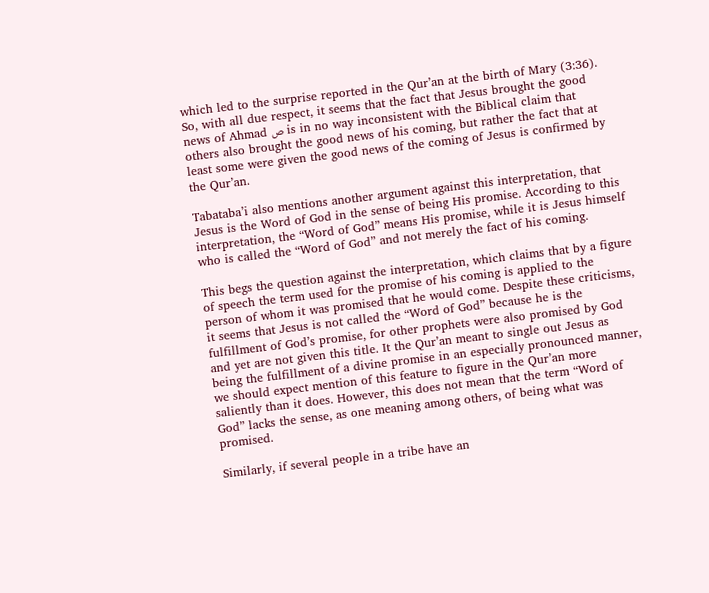which led to the surprise reported in the Qur’an at the birth of Mary (3:36). So, with all due respect, it seems that the fact that Jesus brought the good news of Ahmad ص is in no way inconsistent with the Biblical claim that others also brought the good news of his coming, but rather the fact that at least some were given the good news of the coming of Jesus is confirmed by the Qur’an.

Tabataba’i also mentions another argument against this interpretation, that Jesus is the Word of God in the sense of being His promise. According to this interpretation, the “Word of God” means His promise, while it is Jesus himself who is called the “Word of God” and not merely the fact of his coming.

This begs the question against the interpretation, which claims that by a figure of speech the term used for the promise of his coming is applied to the person of whom it was promised that he would come. Despite these criticisms, it seems that Jesus is not called the “Word of God” because he is the fulfillment of God’s promise, for other prophets were also promised by God and yet are not given this title. It the Qur’an meant to single out Jesus as being the fulfillment of a divine promise in an especially pronounced manner, we should expect mention of this feature to figure in the Qur’an more saliently than it does. However, this does not mean that the term “Word of God” lacks the sense, as one meaning among others, of being what was promised.

Similarly, if several people in a tribe have an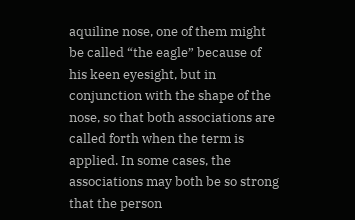aquiline nose, one of them might be called “the eagle” because of his keen eyesight, but in conjunction with the shape of the nose, so that both associations are called forth when the term is applied. In some cases, the associations may both be so strong that the person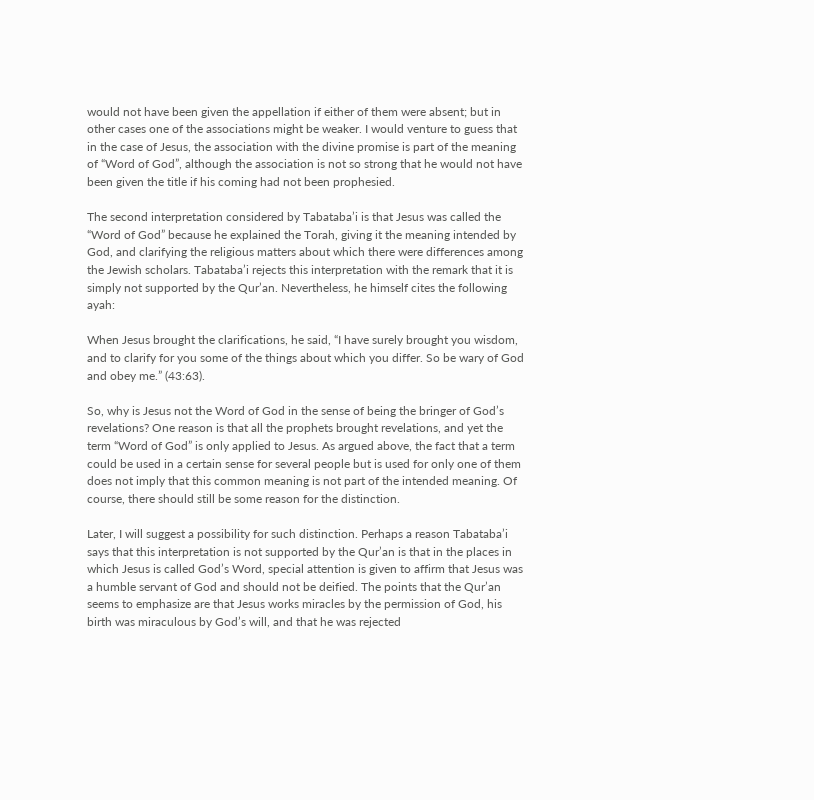would not have been given the appellation if either of them were absent; but in other cases one of the associations might be weaker. I would venture to guess that in the case of Jesus, the association with the divine promise is part of the meaning of “Word of God”, although the association is not so strong that he would not have been given the title if his coming had not been prophesied.

The second interpretation considered by Tabataba’i is that Jesus was called the “Word of God” because he explained the Torah, giving it the meaning intended by God, and clarifying the religious matters about which there were differences among the Jewish scholars. Tabataba’i rejects this interpretation with the remark that it is simply not supported by the Qur’an. Nevertheless, he himself cites the following ayah:

When Jesus brought the clarifications, he said, “I have surely brought you wisdom, and to clarify for you some of the things about which you differ. So be wary of God and obey me.” (43:63).

So, why is Jesus not the Word of God in the sense of being the bringer of God’s revelations? One reason is that all the prophets brought revelations, and yet the term “Word of God” is only applied to Jesus. As argued above, the fact that a term could be used in a certain sense for several people but is used for only one of them does not imply that this common meaning is not part of the intended meaning. Of course, there should still be some reason for the distinction.

Later, I will suggest a possibility for such distinction. Perhaps a reason Tabataba’i says that this interpretation is not supported by the Qur’an is that in the places in which Jesus is called God’s Word, special attention is given to affirm that Jesus was a humble servant of God and should not be deified. The points that the Qur’an seems to emphasize are that Jesus works miracles by the permission of God, his birth was miraculous by God’s will, and that he was rejected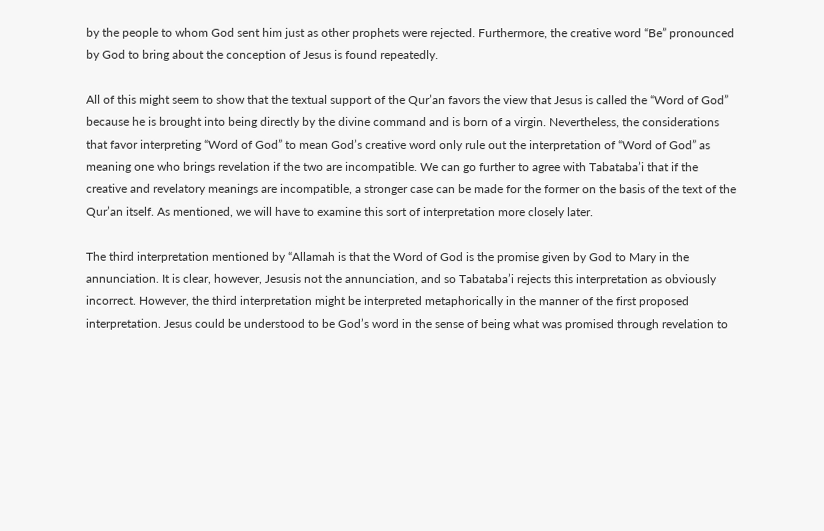by the people to whom God sent him just as other prophets were rejected. Furthermore, the creative word “Be” pronounced by God to bring about the conception of Jesus is found repeatedly.

All of this might seem to show that the textual support of the Qur’an favors the view that Jesus is called the “Word of God” because he is brought into being directly by the divine command and is born of a virgin. Nevertheless, the considerations that favor interpreting “Word of God” to mean God’s creative word only rule out the interpretation of “Word of God” as meaning one who brings revelation if the two are incompatible. We can go further to agree with Tabataba’i that if the creative and revelatory meanings are incompatible, a stronger case can be made for the former on the basis of the text of the Qur’an itself. As mentioned, we will have to examine this sort of interpretation more closely later.

The third interpretation mentioned by “Allamah is that the Word of God is the promise given by God to Mary in the annunciation. It is clear, however, Jesusis not the annunciation, and so Tabataba’i rejects this interpretation as obviously incorrect. However, the third interpretation might be interpreted metaphorically in the manner of the first proposed interpretation. Jesus could be understood to be God’s word in the sense of being what was promised through revelation to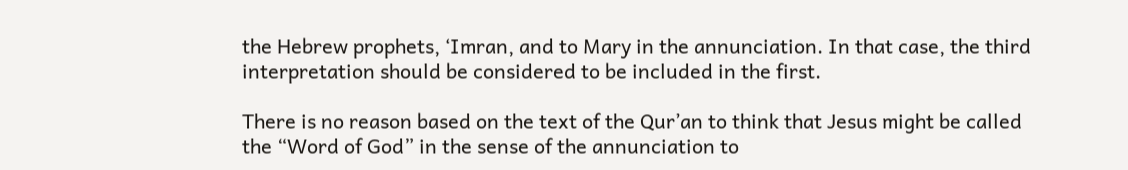the Hebrew prophets, ‘Imran, and to Mary in the annunciation. In that case, the third interpretation should be considered to be included in the first.

There is no reason based on the text of the Qur’an to think that Jesus might be called the “Word of God” in the sense of the annunciation to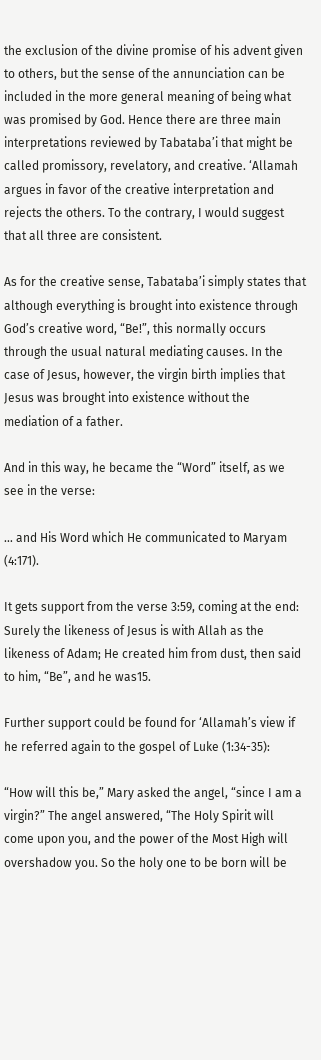the exclusion of the divine promise of his advent given to others, but the sense of the annunciation can be included in the more general meaning of being what was promised by God. Hence there are three main interpretations reviewed by Tabataba’i that might be called promissory, revelatory, and creative. ‘Allamah argues in favor of the creative interpretation and rejects the others. To the contrary, I would suggest that all three are consistent.

As for the creative sense, Tabataba’i simply states that although everything is brought into existence through God’s creative word, “Be!”, this normally occurs through the usual natural mediating causes. In the case of Jesus, however, the virgin birth implies that Jesus was brought into existence without the mediation of a father.

And in this way, he became the “Word” itself, as we see in the verse:

… and His Word which He communicated to Maryam (4:171).

It gets support from the verse 3:59, coming at the end: Surely the likeness of Jesus is with Allah as the likeness of Adam; He created him from dust, then said to him, “Be”, and he was15.

Further support could be found for ‘Allamah’s view if he referred again to the gospel of Luke (1:34-35):

“How will this be,” Mary asked the angel, “since I am a virgin?” The angel answered, “The Holy Spirit will come upon you, and the power of the Most High will overshadow you. So the holy one to be born will be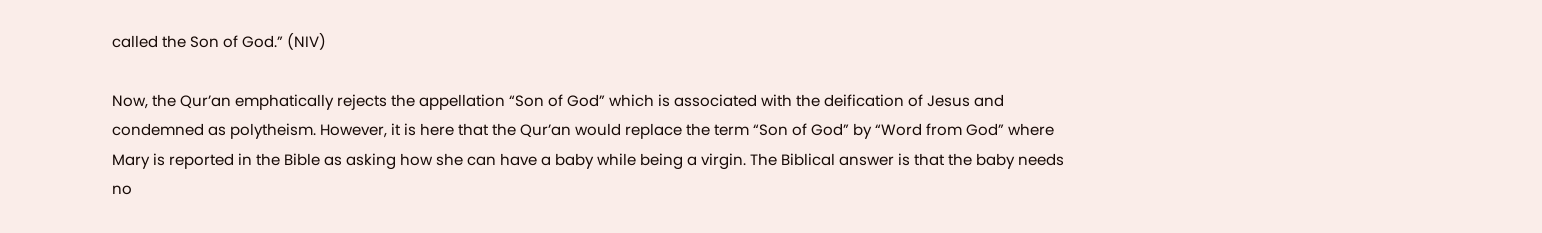called the Son of God.” (NIV)

Now, the Qur’an emphatically rejects the appellation “Son of God” which is associated with the deification of Jesus and condemned as polytheism. However, it is here that the Qur’an would replace the term “Son of God” by “Word from God” where Mary is reported in the Bible as asking how she can have a baby while being a virgin. The Biblical answer is that the baby needs no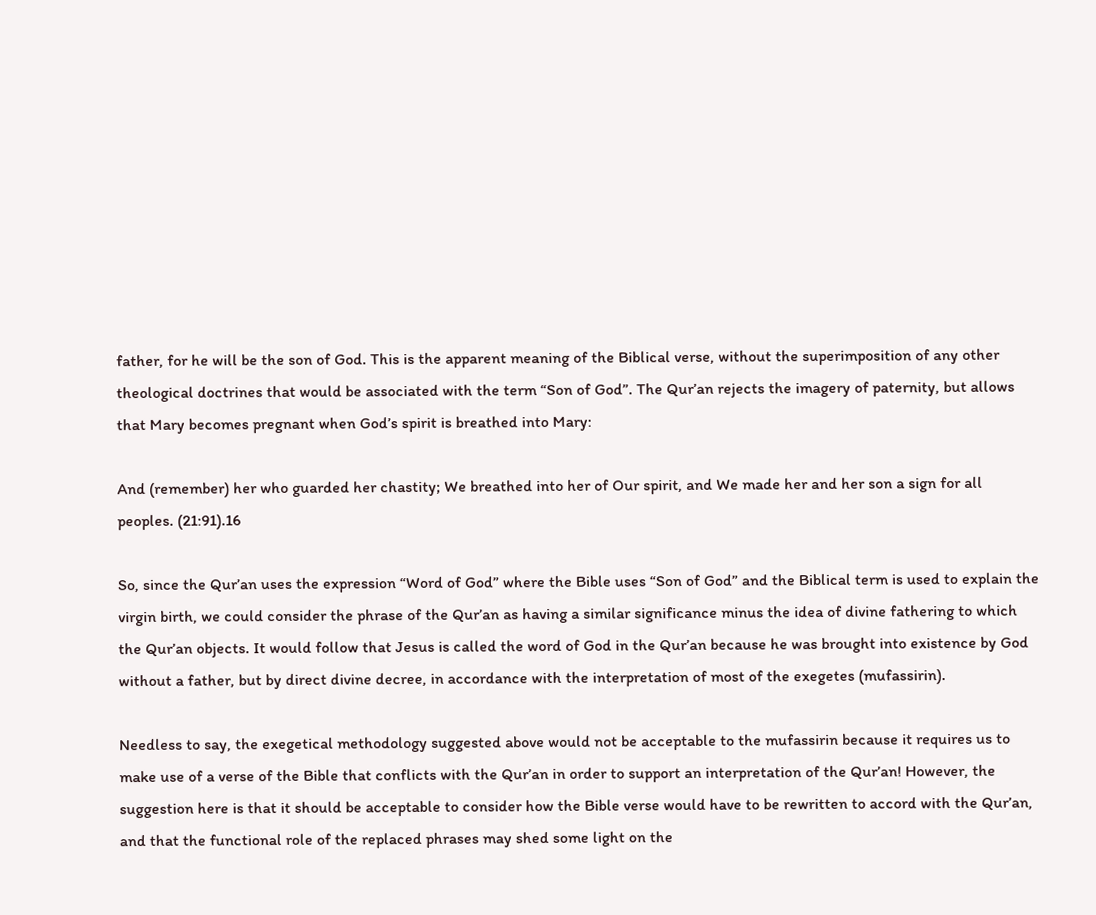father, for he will be the son of God. This is the apparent meaning of the Biblical verse, without the superimposition of any other theological doctrines that would be associated with the term “Son of God”. The Qur’an rejects the imagery of paternity, but allows that Mary becomes pregnant when God’s spirit is breathed into Mary:

And (remember) her who guarded her chastity; We breathed into her of Our spirit, and We made her and her son a sign for all peoples. (21:91).16

So, since the Qur’an uses the expression “Word of God” where the Bible uses “Son of God” and the Biblical term is used to explain the virgin birth, we could consider the phrase of the Qur’an as having a similar significance minus the idea of divine fathering to which the Qur’an objects. It would follow that Jesus is called the word of God in the Qur’an because he was brought into existence by God without a father, but by direct divine decree, in accordance with the interpretation of most of the exegetes (mufassirin).

Needless to say, the exegetical methodology suggested above would not be acceptable to the mufassirin because it requires us to make use of a verse of the Bible that conflicts with the Qur’an in order to support an interpretation of the Qur’an! However, the suggestion here is that it should be acceptable to consider how the Bible verse would have to be rewritten to accord with the Qur’an, and that the functional role of the replaced phrases may shed some light on the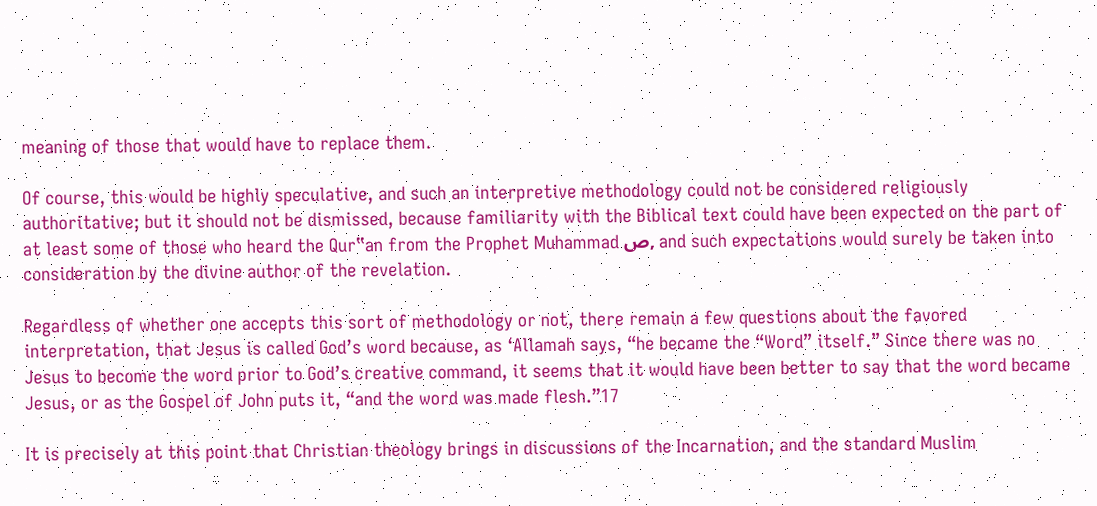meaning of those that would have to replace them.

Of course, this would be highly speculative, and such an interpretive methodology could not be considered religiously authoritative; but it should not be dismissed, because familiarity with the Biblical text could have been expected on the part of at least some of those who heard the Qur‟an from the Prophet Muhammad ص, and such expectations would surely be taken into consideration by the divine author of the revelation.

Regardless of whether one accepts this sort of methodology or not, there remain a few questions about the favored interpretation, that Jesus is called God’s word because, as ‘Allamah says, “he became the “Word” itself.” Since there was no Jesus to become the word prior to God’s creative command, it seems that it would have been better to say that the word became Jesus, or as the Gospel of John puts it, “and the word was made flesh.”17

It is precisely at this point that Christian theology brings in discussions of the Incarnation, and the standard Muslim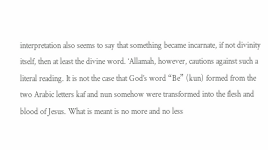interpretation also seems to say that something became incarnate, if not divinity itself, then at least the divine word. ‘Allamah, however, cautions against such a literal reading. It is not the case that God’s word “Be” (kun) formed from the two Arabic letters kaf and nun somehow were transformed into the flesh and blood of Jesus. What is meant is no more and no less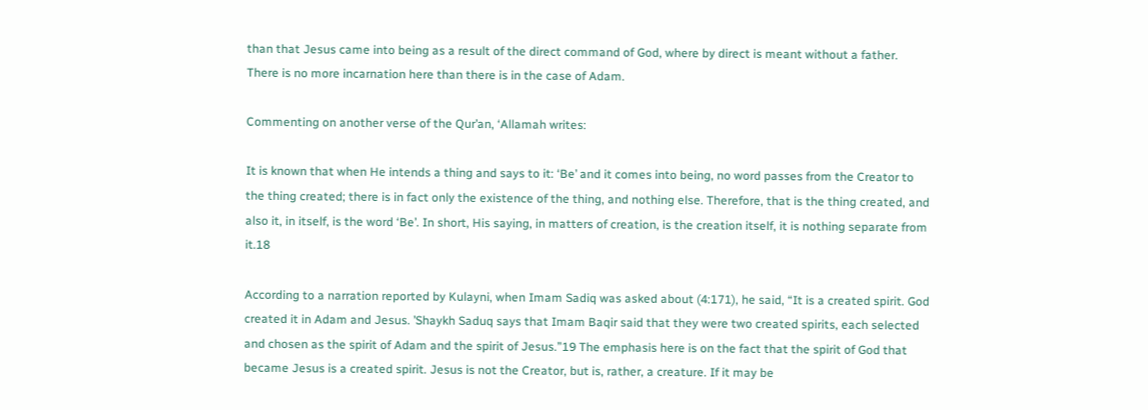than that Jesus came into being as a result of the direct command of God, where by direct is meant without a father. There is no more incarnation here than there is in the case of Adam.

Commenting on another verse of the Qur’an, ‘Allamah writes:

It is known that when He intends a thing and says to it: ‘Be’ and it comes into being, no word passes from the Creator to the thing created; there is in fact only the existence of the thing, and nothing else. Therefore, that is the thing created, and also it, in itself, is the word ‘Be’. In short, His saying, in matters of creation, is the creation itself, it is nothing separate from it.18

According to a narration reported by Kulayni, when Imam Sadiq was asked about (4:171), he said, “It is a created spirit. God created it in Adam and Jesus. ’Shaykh Saduq says that Imam Baqir said that they were two created spirits, each selected and chosen as the spirit of Adam and the spirit of Jesus.”19 The emphasis here is on the fact that the spirit of God that became Jesus is a created spirit. Jesus is not the Creator, but is, rather, a creature. If it may be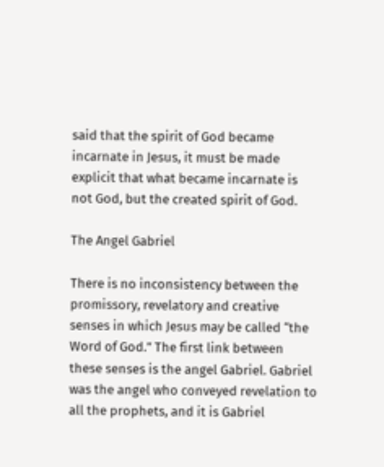said that the spirit of God became incarnate in Jesus, it must be made explicit that what became incarnate is not God, but the created spirit of God.

The Angel Gabriel

There is no inconsistency between the promissory, revelatory and creative senses in which Jesus may be called “the Word of God.” The first link between these senses is the angel Gabriel. Gabriel was the angel who conveyed revelation to all the prophets, and it is Gabriel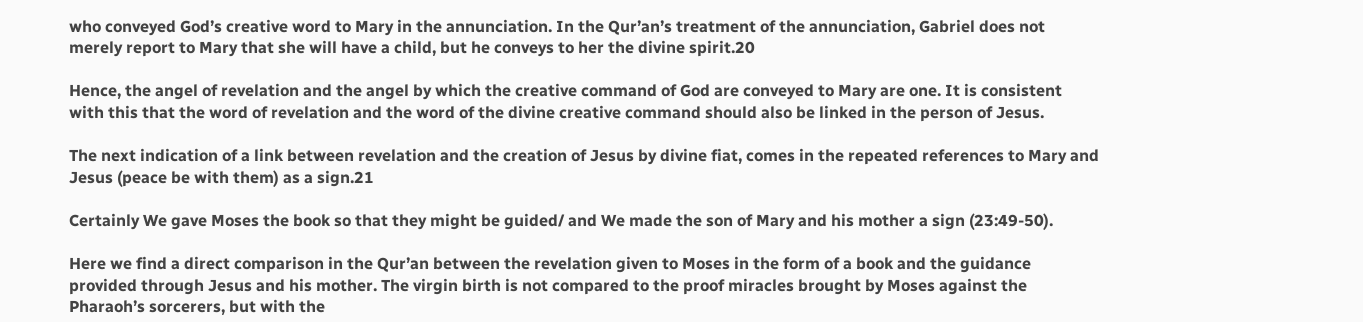who conveyed God’s creative word to Mary in the annunciation. In the Qur’an’s treatment of the annunciation, Gabriel does not merely report to Mary that she will have a child, but he conveys to her the divine spirit.20

Hence, the angel of revelation and the angel by which the creative command of God are conveyed to Mary are one. It is consistent with this that the word of revelation and the word of the divine creative command should also be linked in the person of Jesus.

The next indication of a link between revelation and the creation of Jesus by divine fiat, comes in the repeated references to Mary and Jesus (peace be with them) as a sign.21

Certainly We gave Moses the book so that they might be guided/ and We made the son of Mary and his mother a sign (23:49-50).

Here we find a direct comparison in the Qur’an between the revelation given to Moses in the form of a book and the guidance provided through Jesus and his mother. The virgin birth is not compared to the proof miracles brought by Moses against the Pharaoh’s sorcerers, but with the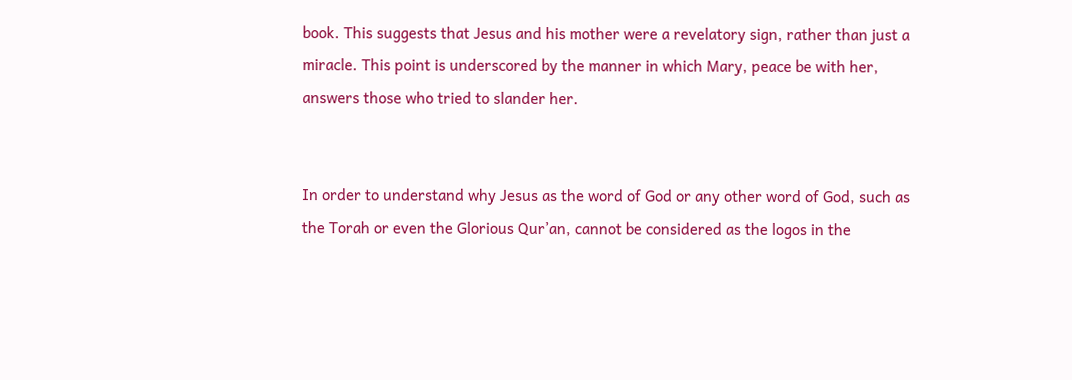book. This suggests that Jesus and his mother were a revelatory sign, rather than just a miracle. This point is underscored by the manner in which Mary, peace be with her, answers those who tried to slander her.


In order to understand why Jesus as the word of God or any other word of God, such as the Torah or even the Glorious Qur’an, cannot be considered as the logos in the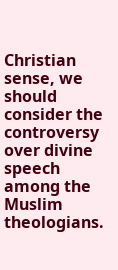Christian sense, we should consider the controversy over divine speech among the Muslim theologians.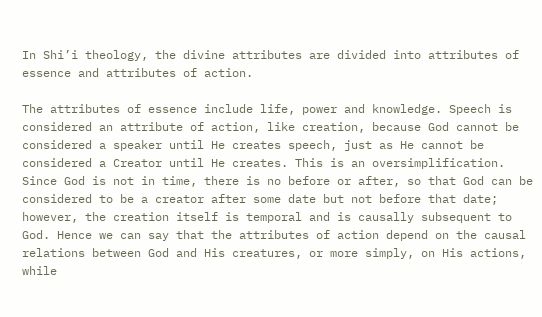In Shi’i theology, the divine attributes are divided into attributes of essence and attributes of action.

The attributes of essence include life, power and knowledge. Speech is considered an attribute of action, like creation, because God cannot be considered a speaker until He creates speech, just as He cannot be considered a Creator until He creates. This is an oversimplification. Since God is not in time, there is no before or after, so that God can be considered to be a creator after some date but not before that date; however, the creation itself is temporal and is causally subsequent to God. Hence we can say that the attributes of action depend on the causal relations between God and His creatures, or more simply, on His actions, while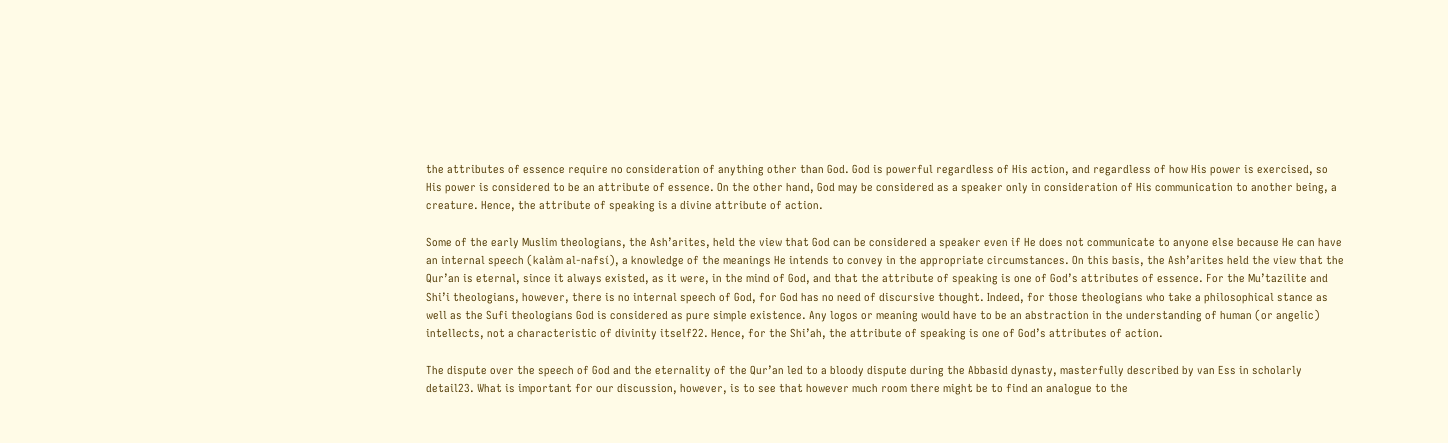the attributes of essence require no consideration of anything other than God. God is powerful regardless of His action, and regardless of how His power is exercised, so His power is considered to be an attribute of essence. On the other hand, God may be considered as a speaker only in consideration of His communication to another being, a creature. Hence, the attribute of speaking is a divine attribute of action.

Some of the early Muslim theologians, the Ash’arites, held the view that God can be considered a speaker even if He does not communicate to anyone else because He can have an internal speech (kalàm al-nafsí), a knowledge of the meanings He intends to convey in the appropriate circumstances. On this basis, the Ash’arites held the view that the Qur’an is eternal, since it always existed, as it were, in the mind of God, and that the attribute of speaking is one of God’s attributes of essence. For the Mu’tazilite and Shi’i theologians, however, there is no internal speech of God, for God has no need of discursive thought. Indeed, for those theologians who take a philosophical stance as well as the Sufi theologians God is considered as pure simple existence. Any logos or meaning would have to be an abstraction in the understanding of human (or angelic) intellects, not a characteristic of divinity itself22. Hence, for the Shi’ah, the attribute of speaking is one of God’s attributes of action.

The dispute over the speech of God and the eternality of the Qur’an led to a bloody dispute during the Abbasid dynasty, masterfully described by van Ess in scholarly detail23. What is important for our discussion, however, is to see that however much room there might be to find an analogue to the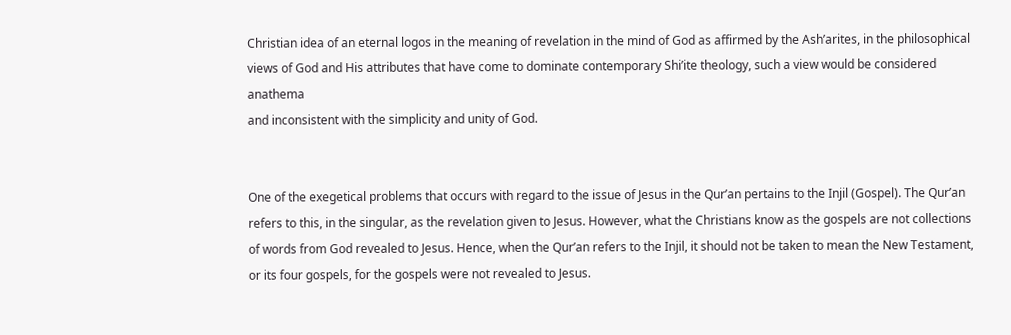Christian idea of an eternal logos in the meaning of revelation in the mind of God as affirmed by the Ash’arites, in the philosophical views of God and His attributes that have come to dominate contemporary Shi’ite theology, such a view would be considered anathema
and inconsistent with the simplicity and unity of God.


One of the exegetical problems that occurs with regard to the issue of Jesus in the Qur’an pertains to the Injil (Gospel). The Qur’an refers to this, in the singular, as the revelation given to Jesus. However, what the Christians know as the gospels are not collections of words from God revealed to Jesus. Hence, when the Qur’an refers to the Injil, it should not be taken to mean the New Testament, or its four gospels, for the gospels were not revealed to Jesus.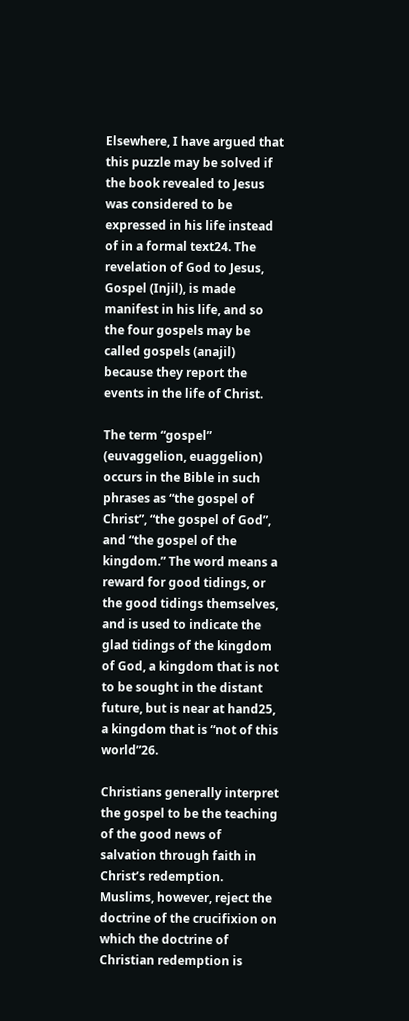Elsewhere, I have argued that this puzzle may be solved if the book revealed to Jesus was considered to be expressed in his life instead of in a formal text24. The revelation of God to Jesus, Gospel (Injil), is made manifest in his life, and so the four gospels may be called gospels (anajil) because they report the events in the life of Christ.

The term “gospel” (euvaggelion, euaggelion) occurs in the Bible in such phrases as “the gospel of Christ”, “the gospel of God”, and “the gospel of the kingdom.” The word means a reward for good tidings, or the good tidings themselves, and is used to indicate the glad tidings of the kingdom of God, a kingdom that is not to be sought in the distant future, but is near at hand25, a kingdom that is “not of this world”26.

Christians generally interpret the gospel to be the teaching of the good news of salvation through faith in Christ’s redemption. Muslims, however, reject the doctrine of the crucifixion on which the doctrine of Christian redemption is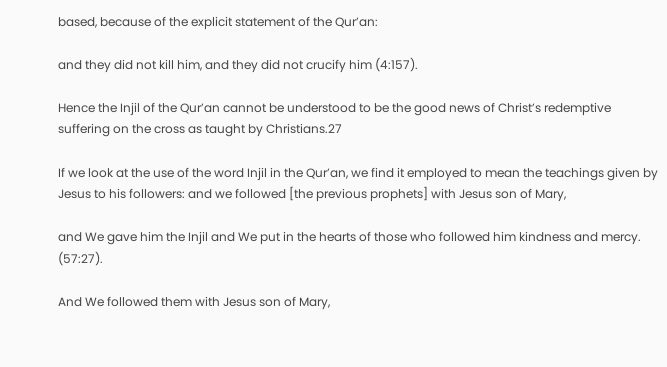based, because of the explicit statement of the Qur’an:

and they did not kill him, and they did not crucify him (4:157).

Hence the Injil of the Qur’an cannot be understood to be the good news of Christ’s redemptive suffering on the cross as taught by Christians.27

If we look at the use of the word Injil in the Qur’an, we find it employed to mean the teachings given by Jesus to his followers: and we followed [the previous prophets] with Jesus son of Mary,

and We gave him the Injil and We put in the hearts of those who followed him kindness and mercy. (57:27).

And We followed them with Jesus son of Mary,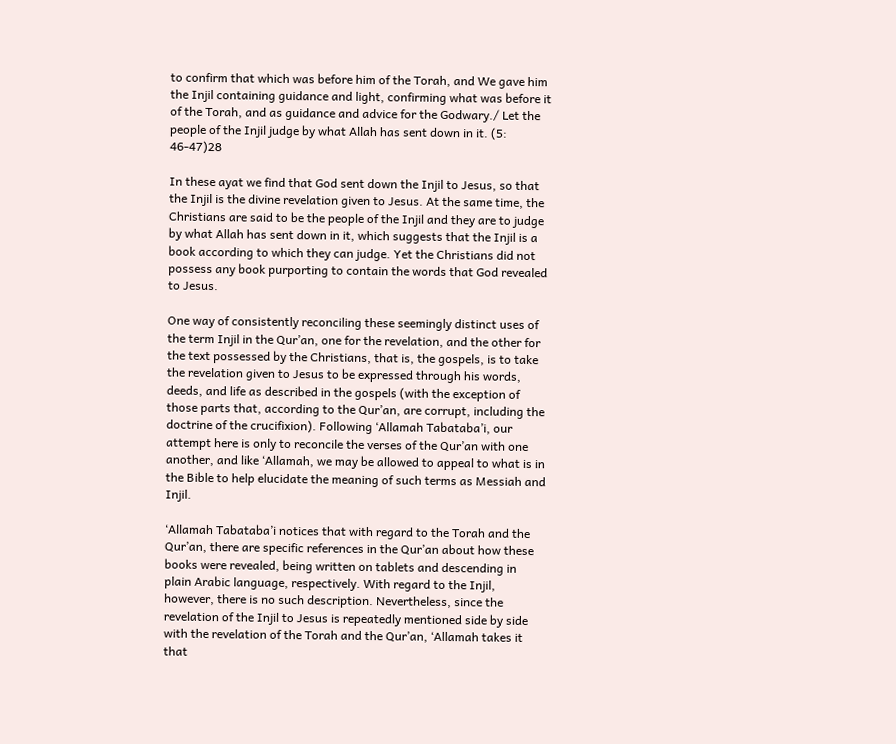to confirm that which was before him of the Torah, and We gave him the Injil containing guidance and light, confirming what was before it of the Torah, and as guidance and advice for the Godwary./ Let the people of the Injil judge by what Allah has sent down in it. (5: 46-47)28

In these ayat we find that God sent down the Injil to Jesus, so that the Injil is the divine revelation given to Jesus. At the same time, the Christians are said to be the people of the Injil and they are to judge by what Allah has sent down in it, which suggests that the Injil is a book according to which they can judge. Yet the Christians did not possess any book purporting to contain the words that God revealed to Jesus.

One way of consistently reconciling these seemingly distinct uses of the term Injil in the Qur’an, one for the revelation, and the other for the text possessed by the Christians, that is, the gospels, is to take the revelation given to Jesus to be expressed through his words, deeds, and life as described in the gospels (with the exception of those parts that, according to the Qur’an, are corrupt, including the doctrine of the crucifixion). Following ‘Allamah Tabataba’i, our attempt here is only to reconcile the verses of the Qur’an with one another, and like ‘Allamah, we may be allowed to appeal to what is in the Bible to help elucidate the meaning of such terms as Messiah and Injil.

‘Allamah Tabataba’i notices that with regard to the Torah and the Qur’an, there are specific references in the Qur’an about how these books were revealed, being written on tablets and descending in plain Arabic language, respectively. With regard to the Injil, however, there is no such description. Nevertheless, since the revelation of the Injil to Jesus is repeatedly mentioned side by side with the revelation of the Torah and the Qur’an, ‘Allamah takes it that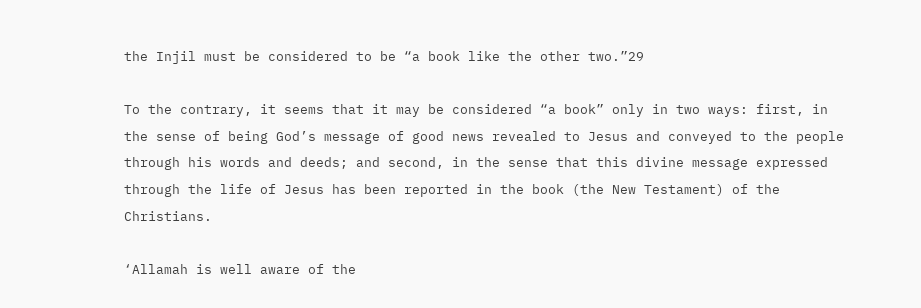the Injil must be considered to be “a book like the other two.”29

To the contrary, it seems that it may be considered “a book” only in two ways: first, in the sense of being God’s message of good news revealed to Jesus and conveyed to the people through his words and deeds; and second, in the sense that this divine message expressed through the life of Jesus has been reported in the book (the New Testament) of the Christians.

‘Allamah is well aware of the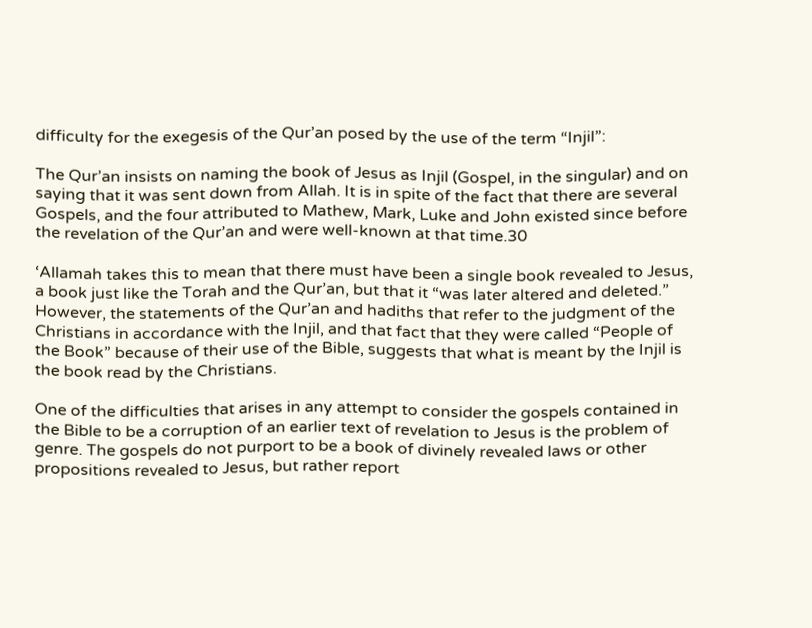difficulty for the exegesis of the Qur’an posed by the use of the term “Injil”:

The Qur’an insists on naming the book of Jesus as Injil (Gospel, in the singular) and on saying that it was sent down from Allah. It is in spite of the fact that there are several Gospels, and the four attributed to Mathew, Mark, Luke and John existed since before the revelation of the Qur’an and were well-known at that time.30

‘Allamah takes this to mean that there must have been a single book revealed to Jesus, a book just like the Torah and the Qur’an, but that it “was later altered and deleted.” However, the statements of the Qur’an and hadiths that refer to the judgment of the Christians in accordance with the Injil, and that fact that they were called “People of the Book” because of their use of the Bible, suggests that what is meant by the Injil is the book read by the Christians.

One of the difficulties that arises in any attempt to consider the gospels contained in the Bible to be a corruption of an earlier text of revelation to Jesus is the problem of genre. The gospels do not purport to be a book of divinely revealed laws or other propositions revealed to Jesus, but rather report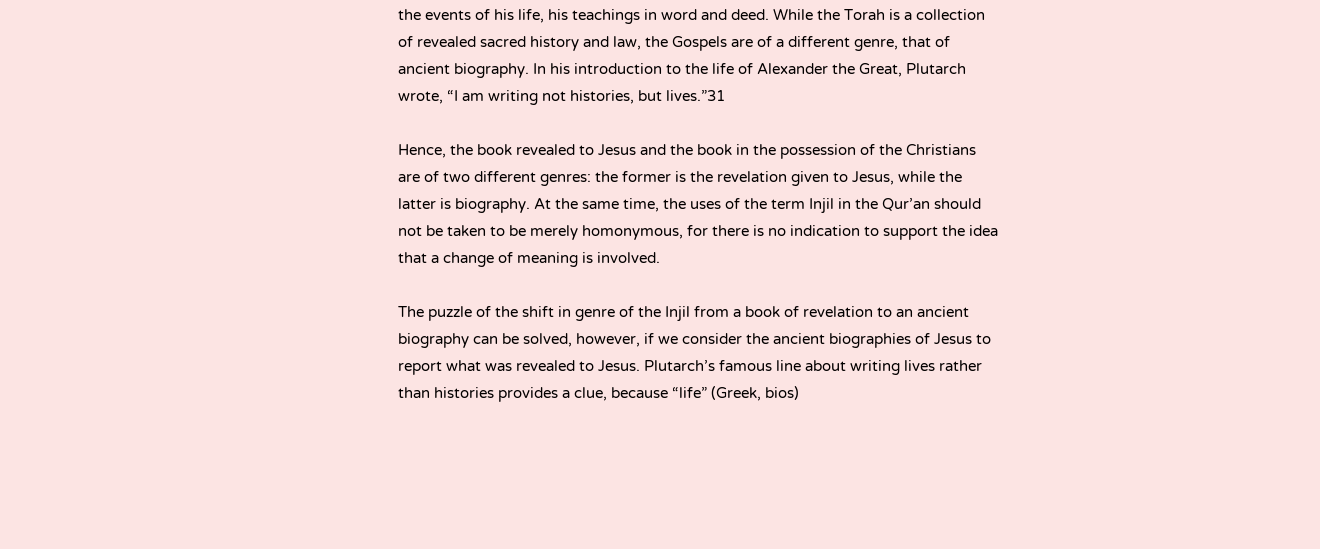the events of his life, his teachings in word and deed. While the Torah is a collection of revealed sacred history and law, the Gospels are of a different genre, that of ancient biography. In his introduction to the life of Alexander the Great, Plutarch wrote, “I am writing not histories, but lives.”31

Hence, the book revealed to Jesus and the book in the possession of the Christians are of two different genres: the former is the revelation given to Jesus, while the latter is biography. At the same time, the uses of the term Injil in the Qur’an should not be taken to be merely homonymous, for there is no indication to support the idea that a change of meaning is involved.

The puzzle of the shift in genre of the Injil from a book of revelation to an ancient biography can be solved, however, if we consider the ancient biographies of Jesus to report what was revealed to Jesus. Plutarch’s famous line about writing lives rather than histories provides a clue, because “life” (Greek, bios)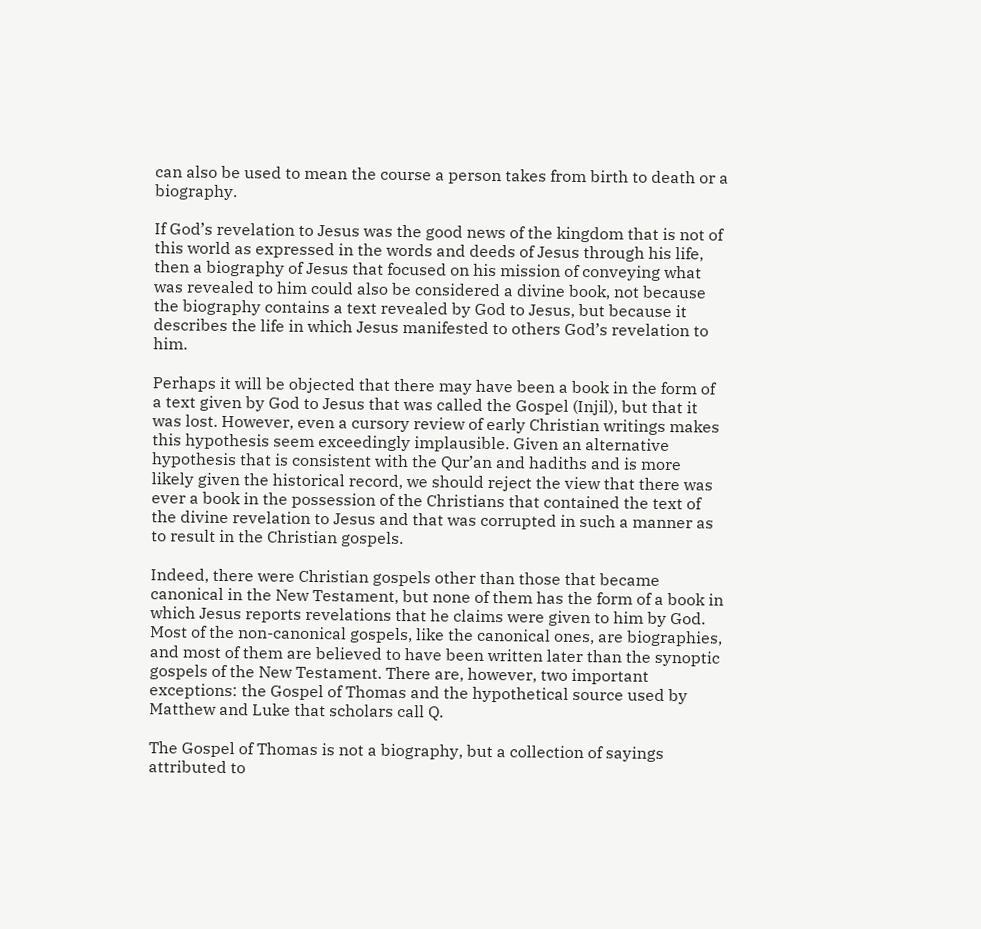can also be used to mean the course a person takes from birth to death or a biography.

If God’s revelation to Jesus was the good news of the kingdom that is not of this world as expressed in the words and deeds of Jesus through his life, then a biography of Jesus that focused on his mission of conveying what was revealed to him could also be considered a divine book, not because the biography contains a text revealed by God to Jesus, but because it describes the life in which Jesus manifested to others God’s revelation to him.

Perhaps it will be objected that there may have been a book in the form of a text given by God to Jesus that was called the Gospel (Injil), but that it was lost. However, even a cursory review of early Christian writings makes this hypothesis seem exceedingly implausible. Given an alternative hypothesis that is consistent with the Qur’an and hadiths and is more likely given the historical record, we should reject the view that there was ever a book in the possession of the Christians that contained the text of the divine revelation to Jesus and that was corrupted in such a manner as to result in the Christian gospels.

Indeed, there were Christian gospels other than those that became canonical in the New Testament, but none of them has the form of a book in which Jesus reports revelations that he claims were given to him by God. Most of the non-canonical gospels, like the canonical ones, are biographies, and most of them are believed to have been written later than the synoptic gospels of the New Testament. There are, however, two important exceptions: the Gospel of Thomas and the hypothetical source used by Matthew and Luke that scholars call Q.

The Gospel of Thomas is not a biography, but a collection of sayings attributed to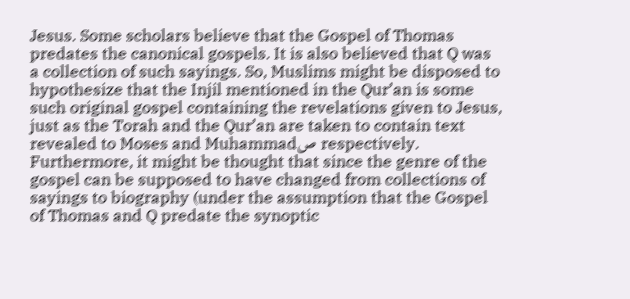Jesus. Some scholars believe that the Gospel of Thomas predates the canonical gospels. It is also believed that Q was a collection of such sayings. So, Muslims might be disposed to hypothesize that the Injil mentioned in the Qur’an is some such original gospel containing the revelations given to Jesus, just as the Torah and the Qur’an are taken to contain text revealed to Moses and Muhammadص respectively. Furthermore, it might be thought that since the genre of the gospel can be supposed to have changed from collections of sayings to biography (under the assumption that the Gospel of Thomas and Q predate the synoptic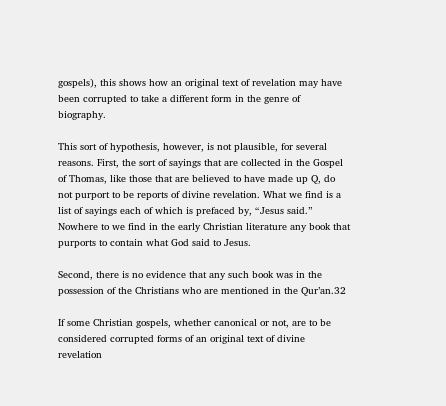gospels), this shows how an original text of revelation may have been corrupted to take a different form in the genre of biography.

This sort of hypothesis, however, is not plausible, for several reasons. First, the sort of sayings that are collected in the Gospel of Thomas, like those that are believed to have made up Q, do not purport to be reports of divine revelation. What we find is a list of sayings each of which is prefaced by, “Jesus said.” Nowhere to we find in the early Christian literature any book that purports to contain what God said to Jesus.

Second, there is no evidence that any such book was in the possession of the Christians who are mentioned in the Qur’an.32

If some Christian gospels, whether canonical or not, are to be considered corrupted forms of an original text of divine revelation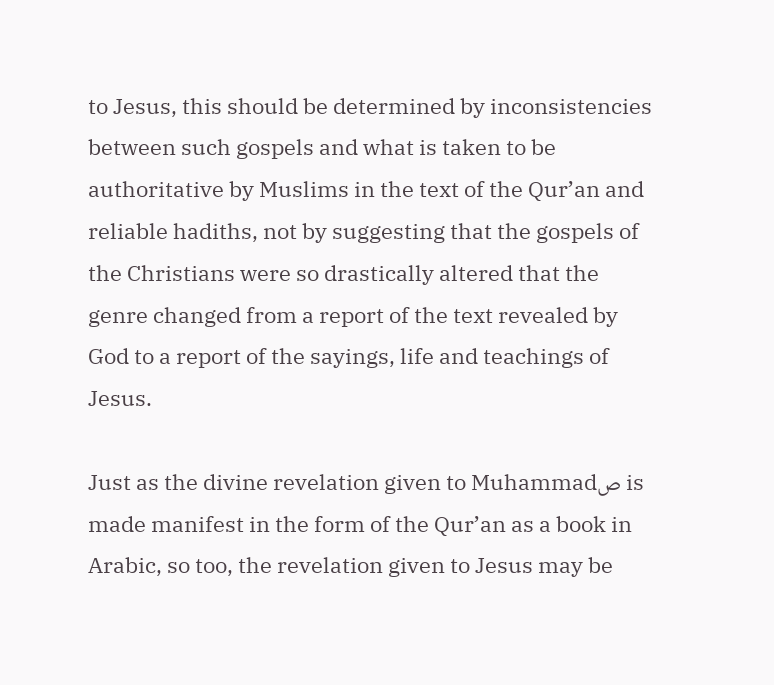to Jesus, this should be determined by inconsistencies between such gospels and what is taken to be authoritative by Muslims in the text of the Qur’an and reliable hadiths, not by suggesting that the gospels of the Christians were so drastically altered that the genre changed from a report of the text revealed by God to a report of the sayings, life and teachings of Jesus.

Just as the divine revelation given to Muhammadص is made manifest in the form of the Qur’an as a book in Arabic, so too, the revelation given to Jesus may be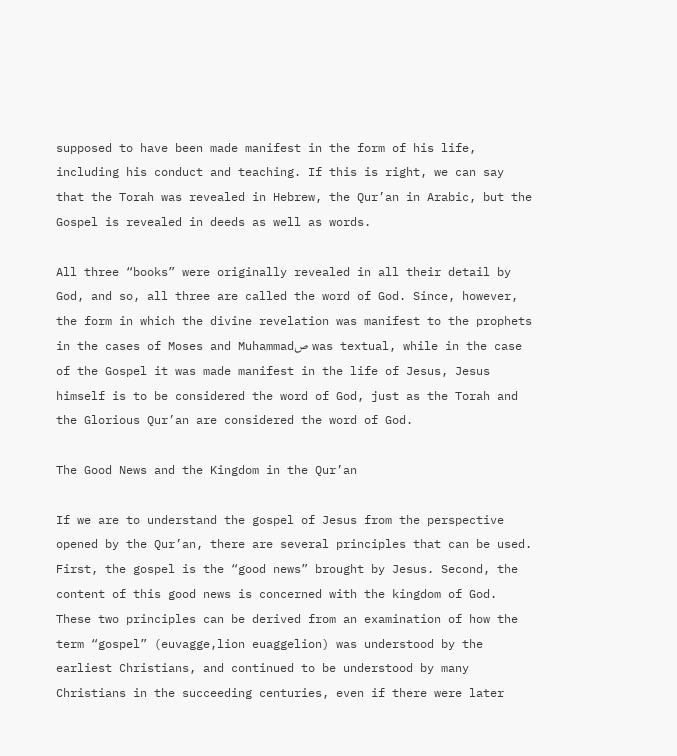supposed to have been made manifest in the form of his life, including his conduct and teaching. If this is right, we can say that the Torah was revealed in Hebrew, the Qur’an in Arabic, but the Gospel is revealed in deeds as well as words.

All three “books” were originally revealed in all their detail by God, and so, all three are called the word of God. Since, however, the form in which the divine revelation was manifest to the prophets in the cases of Moses and Muhammadص was textual, while in the case of the Gospel it was made manifest in the life of Jesus, Jesus himself is to be considered the word of God, just as the Torah and the Glorious Qur’an are considered the word of God.

The Good News and the Kingdom in the Qur’an

If we are to understand the gospel of Jesus from the perspective opened by the Qur’an, there are several principles that can be used. First, the gospel is the “good news” brought by Jesus. Second, the content of this good news is concerned with the kingdom of God. These two principles can be derived from an examination of how the term “gospel” (euvagge,lion euaggelion) was understood by the earliest Christians, and continued to be understood by many Christians in the succeeding centuries, even if there were later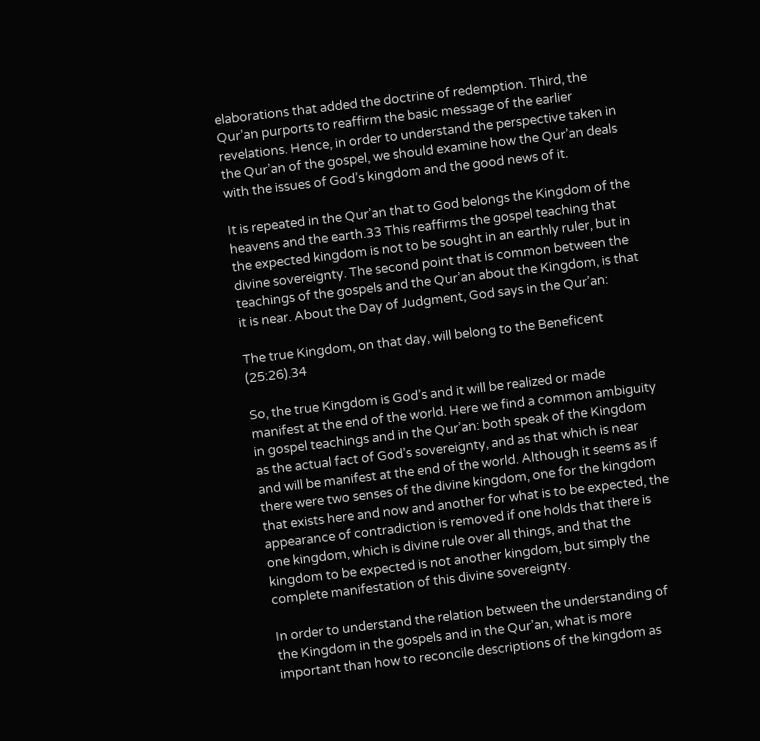elaborations that added the doctrine of redemption. Third, the Qur’an purports to reaffirm the basic message of the earlier revelations. Hence, in order to understand the perspective taken in the Qur’an of the gospel, we should examine how the Qur’an deals with the issues of God’s kingdom and the good news of it.

It is repeated in the Qur’an that to God belongs the Kingdom of the heavens and the earth.33 This reaffirms the gospel teaching that the expected kingdom is not to be sought in an earthly ruler, but in divine sovereignty. The second point that is common between the teachings of the gospels and the Qur’an about the Kingdom, is that it is near. About the Day of Judgment, God says in the Qur’an:

The true Kingdom, on that day, will belong to the Beneficent (25:26).34

So, the true Kingdom is God’s and it will be realized or made manifest at the end of the world. Here we find a common ambiguity in gospel teachings and in the Qur’an: both speak of the Kingdom as the actual fact of God’s sovereignty, and as that which is near and will be manifest at the end of the world. Although it seems as if there were two senses of the divine kingdom, one for the kingdom that exists here and now and another for what is to be expected, the appearance of contradiction is removed if one holds that there is one kingdom, which is divine rule over all things, and that the kingdom to be expected is not another kingdom, but simply the complete manifestation of this divine sovereignty.

In order to understand the relation between the understanding of the Kingdom in the gospels and in the Qur’an, what is more important than how to reconcile descriptions of the kingdom as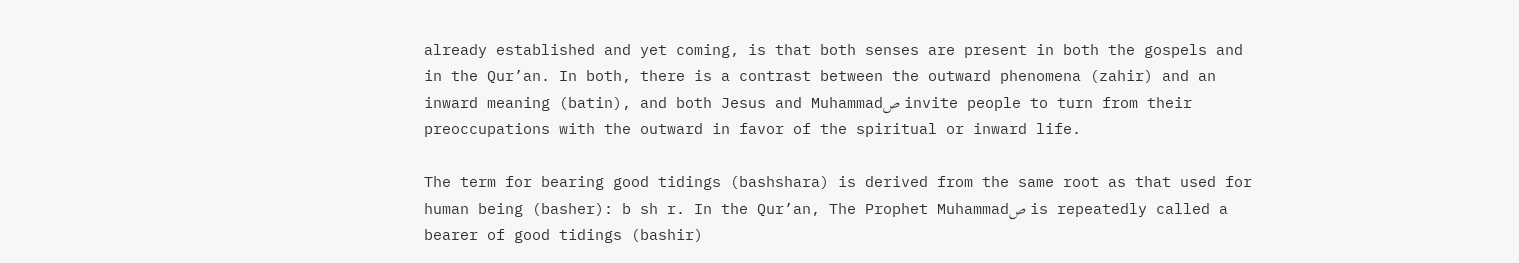already established and yet coming, is that both senses are present in both the gospels and in the Qur’an. In both, there is a contrast between the outward phenomena (zahir) and an inward meaning (batin), and both Jesus and Muhammadص invite people to turn from their preoccupations with the outward in favor of the spiritual or inward life.

The term for bearing good tidings (bashshara) is derived from the same root as that used for human being (basher): b sh r. In the Qur’an, The Prophet Muhammadص is repeatedly called a bearer of good tidings (bashir)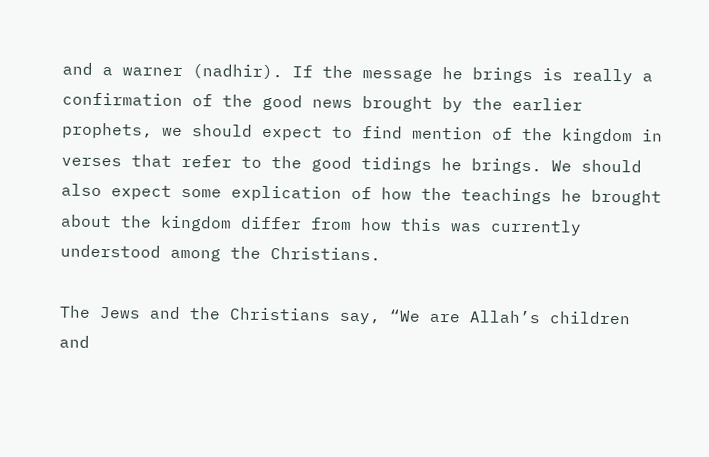and a warner (nadhir). If the message he brings is really a confirmation of the good news brought by the earlier prophets, we should expect to find mention of the kingdom in verses that refer to the good tidings he brings. We should also expect some explication of how the teachings he brought about the kingdom differ from how this was currently understood among the Christians.

The Jews and the Christians say, “We are Allah’s children and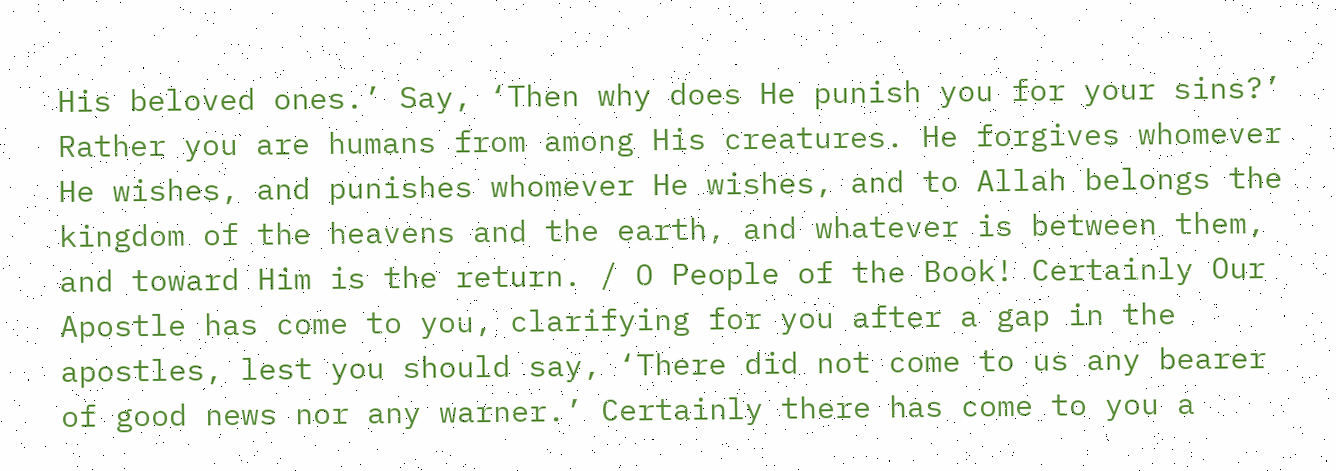His beloved ones.’ Say, ‘Then why does He punish you for your sins?’ Rather you are humans from among His creatures. He forgives whomever He wishes, and punishes whomever He wishes, and to Allah belongs the kingdom of the heavens and the earth, and whatever is between them, and toward Him is the return. / O People of the Book! Certainly Our Apostle has come to you, clarifying for you after a gap in the apostles, lest you should say, ‘There did not come to us any bearer of good news nor any warner.’ Certainly there has come to you a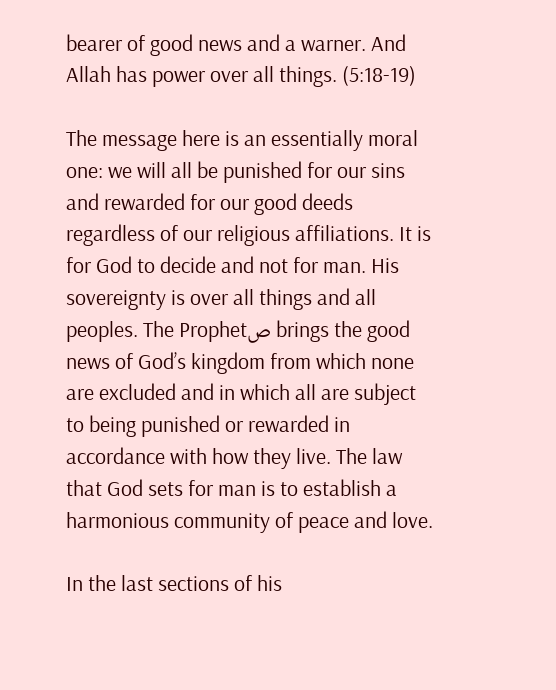bearer of good news and a warner. And Allah has power over all things. (5:18-19)

The message here is an essentially moral one: we will all be punished for our sins and rewarded for our good deeds regardless of our religious affiliations. It is for God to decide and not for man. His sovereignty is over all things and all peoples. The Prophetص brings the good news of God’s kingdom from which none are excluded and in which all are subject to being punished or rewarded in accordance with how they live. The law that God sets for man is to establish a harmonious community of peace and love.

In the last sections of his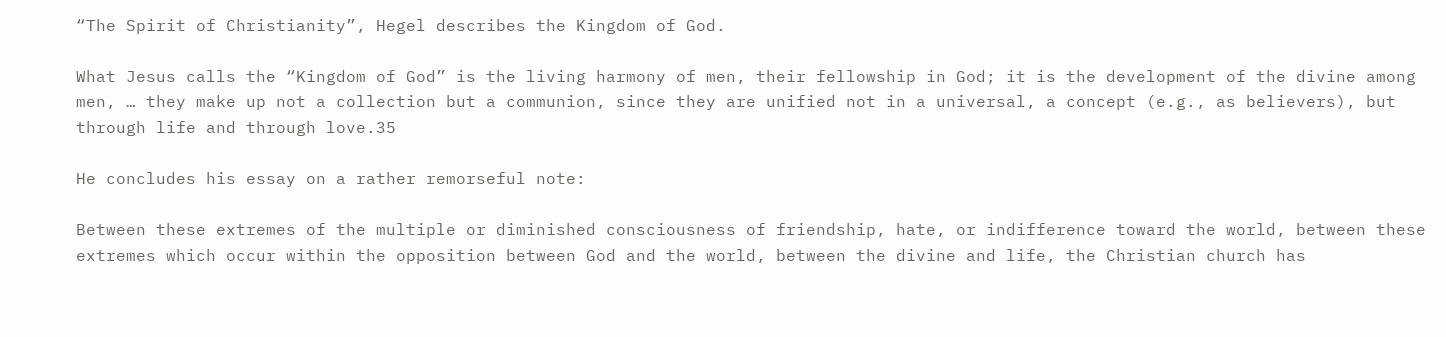“The Spirit of Christianity”, Hegel describes the Kingdom of God.

What Jesus calls the “Kingdom of God” is the living harmony of men, their fellowship in God; it is the development of the divine among men, … they make up not a collection but a communion, since they are unified not in a universal, a concept (e.g., as believers), but through life and through love.35

He concludes his essay on a rather remorseful note:

Between these extremes of the multiple or diminished consciousness of friendship, hate, or indifference toward the world, between these extremes which occur within the opposition between God and the world, between the divine and life, the Christian church has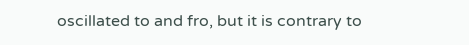oscillated to and fro, but it is contrary to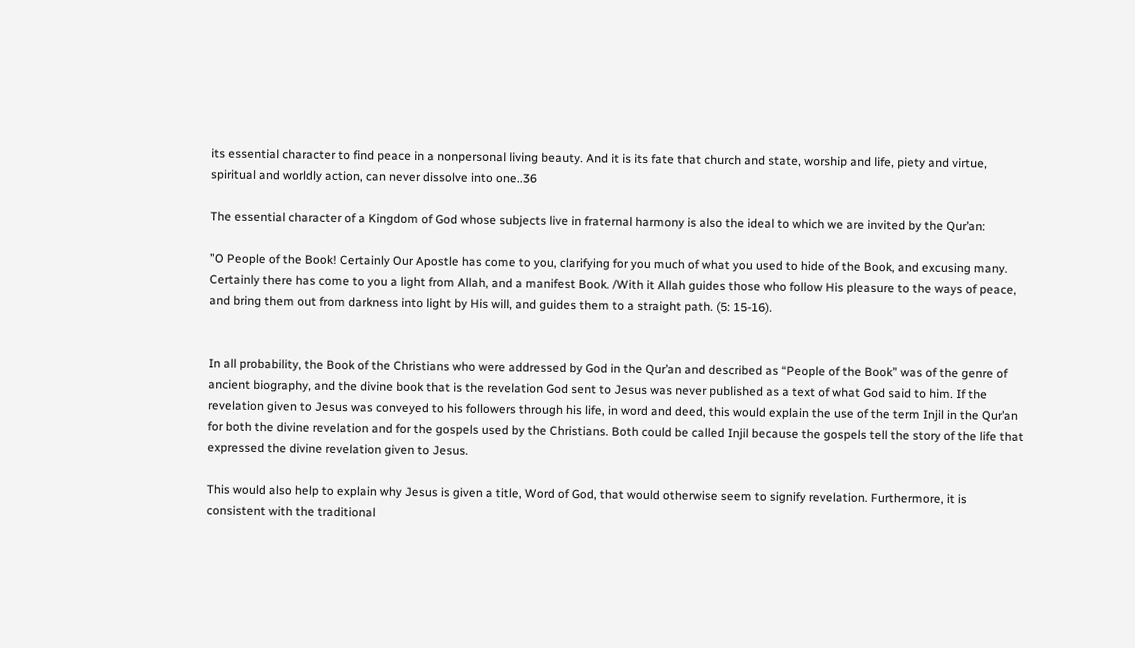its essential character to find peace in a nonpersonal living beauty. And it is its fate that church and state, worship and life, piety and virtue, spiritual and worldly action, can never dissolve into one..36

The essential character of a Kingdom of God whose subjects live in fraternal harmony is also the ideal to which we are invited by the Qur’an:

”O People of the Book! Certainly Our Apostle has come to you, clarifying for you much of what you used to hide of the Book, and excusing many. Certainly there has come to you a light from Allah, and a manifest Book. /With it Allah guides those who follow His pleasure to the ways of peace, and bring them out from darkness into light by His will, and guides them to a straight path. (5: 15-16).


In all probability, the Book of the Christians who were addressed by God in the Qur’an and described as “People of the Book” was of the genre of ancient biography, and the divine book that is the revelation God sent to Jesus was never published as a text of what God said to him. If the revelation given to Jesus was conveyed to his followers through his life, in word and deed, this would explain the use of the term Injil in the Qur’an for both the divine revelation and for the gospels used by the Christians. Both could be called Injil because the gospels tell the story of the life that expressed the divine revelation given to Jesus.

This would also help to explain why Jesus is given a title, Word of God, that would otherwise seem to signify revelation. Furthermore, it is consistent with the traditional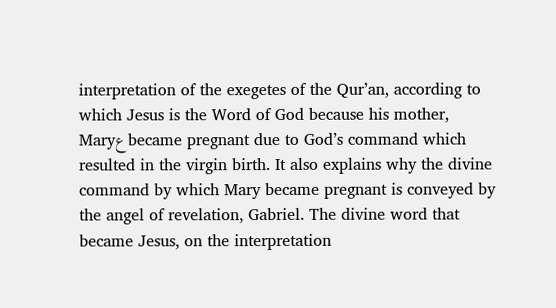interpretation of the exegetes of the Qur’an, according to which Jesus is the Word of God because his mother, Maryع became pregnant due to God’s command which resulted in the virgin birth. It also explains why the divine command by which Mary became pregnant is conveyed by the angel of revelation, Gabriel. The divine word that became Jesus, on the interpretation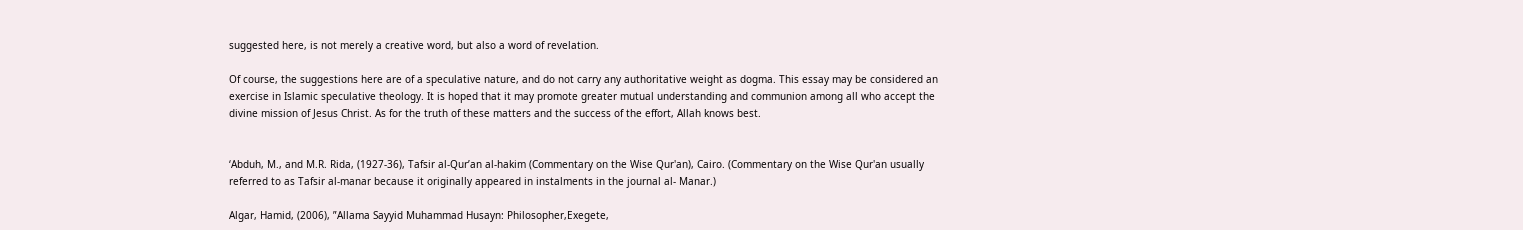suggested here, is not merely a creative word, but also a word of revelation.

Of course, the suggestions here are of a speculative nature, and do not carry any authoritative weight as dogma. This essay may be considered an exercise in Islamic speculative theology. It is hoped that it may promote greater mutual understanding and communion among all who accept the divine mission of Jesus Christ. As for the truth of these matters and the success of the effort, Allah knows best.


‘Abduh, M., and M.R. Rida, (1927-36), Tafsir al-Qur’an al-hakim (Commentary on the Wise Qur'an), Cairo. (Commentary on the Wise Qur'an usually referred to as Tafsir al-manar because it originally appeared in instalments in the journal al- Manar.)

Algar, Hamid, (2006), ”Allama Sayyid Muhammad Husayn: Philosopher,Exegete,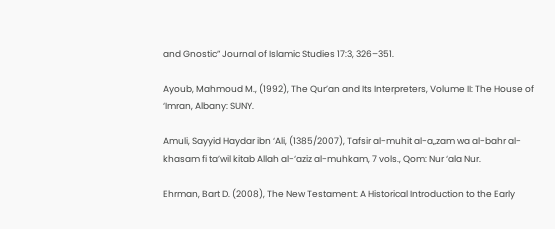and Gnostic” Journal of Islamic Studies 17:3, 326–351.

Ayoub, Mahmoud M., (1992), The Qur’an and Its Interpreters, Volume II: The House of ‘Imran, Albany: SUNY.

Amuli, Sayyid Haydar ibn ‘Ali, (1385/2007), Tafsir al-muhit al-a„zam wa al-bahr al-
khasam fi ta’wil kitab Allah al-‘aziz al-muhkam, 7 vols., Qom: Nur ‘ala Nur.

Ehrman, Bart D. (2008), The New Testament: A Historical Introduction to the Early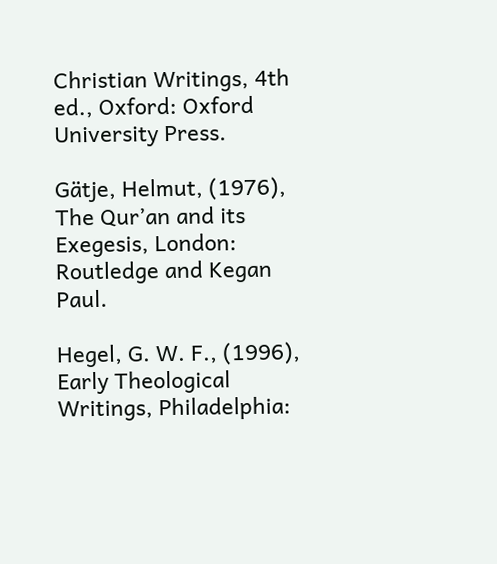Christian Writings, 4th ed., Oxford: Oxford University Press.

Gätje, Helmut, (1976), The Qur’an and its Exegesis, London: Routledge and Kegan Paul.

Hegel, G. W. F., (1996), Early Theological Writings, Philadelphia: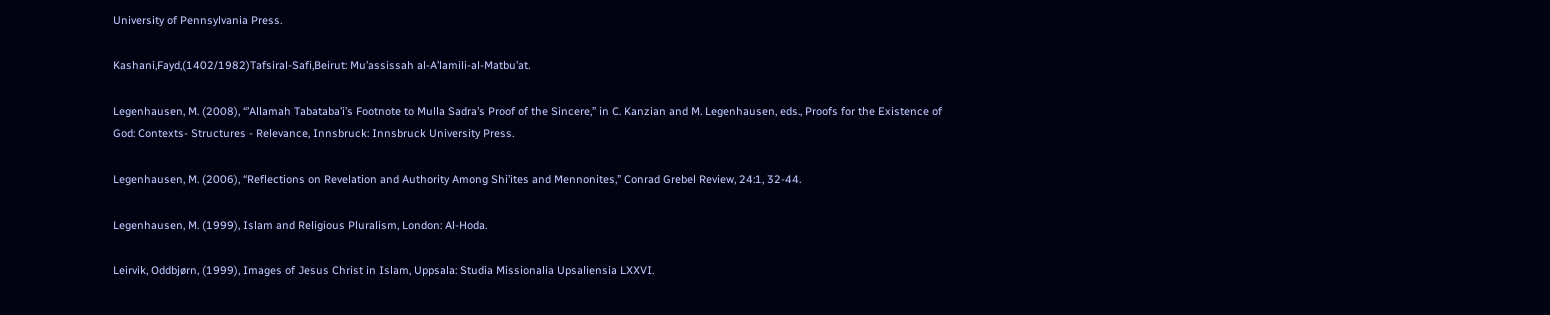University of Pennsylvania Press.

Kashani,Fayd,(1402/1982)Tafsiral-Safi,Beirut: Mu’assissah al-A’lamili-al-Matbu’at.

Legenhausen, M. (2008), “’Allamah Tabataba’i’s Footnote to Mulla Sadra’s Proof of the Sincere,” in C. Kanzian and M. Legenhausen, eds., Proofs for the Existence of God: Contexts- Structures - Relevance, Innsbruck: Innsbruck University Press.

Legenhausen, M. (2006), “Reflections on Revelation and Authority Among Shi’ites and Mennonites,” Conrad Grebel Review, 24:1, 32-44.

Legenhausen, M. (1999), Islam and Religious Pluralism, London: Al-Hoda.

Leirvik, Oddbjørn, (1999), Images of Jesus Christ in Islam, Uppsala: Studia Missionalia Upsaliensia LXXVI.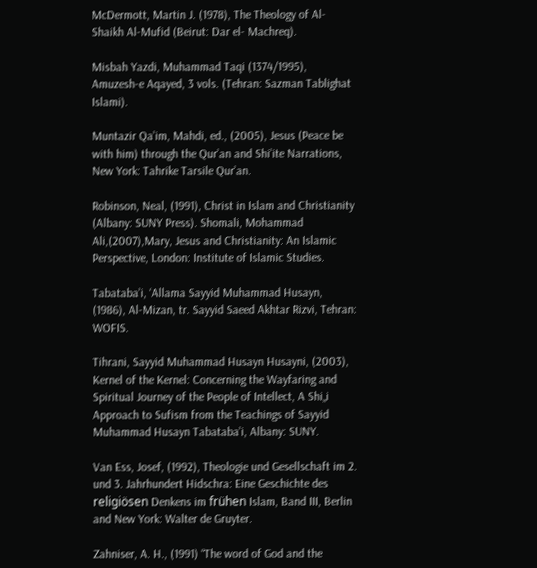McDermott, Martin J. (1978), The Theology of Al-Shaikh Al-Mufid (Beirut: Dar el- Machreq).

Misbah Yazdi, Muhammad Taqi (1374/1995), Amuzesh-e Aqayed, 3 vols. (Tehran: Sazman Tablighat Islami).

Muntazir Qa’im, Mahdi, ed., (2005), Jesus (Peace be with him) through the Qur’an and Shi’ite Narrations, New York: Tahrike Tarsile Qur’an.

Robinson, Neal, (1991), Christ in Islam and Christianity (Albany: SUNY Press). Shomali, Mohammad Ali,(2007),Mary, Jesus and Christianity: An Islamic Perspective, London: Institute of Islamic Studies.

Tabataba’i, ‘Allama Sayyid Muhammad Husayn, (1986), Al-Mizan, tr. Sayyid Saeed Akhtar Rizvi, Tehran: WOFIS.

Tihrani, Sayyid Muhammad Husayn Husayni, (2003), Kernel of the Kernel: Concerning the Wayfaring and Spiritual Journey of the People of Intellect, A Shi„i Approach to Sufism from the Teachings of Sayyid Muhammad Husayn Tabataba’i, Albany: SUNY.

Van Ess, Josef, (1992), Theologie und Gesellschaft im 2. und 3. Jahrhundert Hidschra: Eine Geschichte des religiösen Denkens im frühen Islam, Band III, Berlin and New York: Walter de Gruyter.

Zahniser, A. H., (1991) “The word of God and the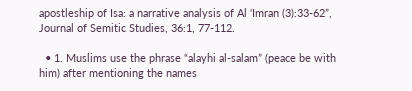apostleship of Isa: a narrative analysis of Al ‘Imran (3):33-62”, Journal of Semitic Studies, 36:1, 77-112.

  • 1. Muslims use the phrase “alayhi al-salam” (peace be with him) after mentioning the names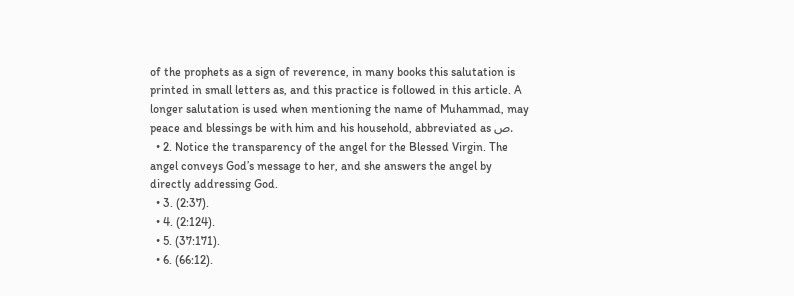of the prophets as a sign of reverence, in many books this salutation is printed in small letters as, and this practice is followed in this article. A longer salutation is used when mentioning the name of Muhammad, may peace and blessings be with him and his household, abbreviated as ص.
  • 2. Notice the transparency of the angel for the Blessed Virgin. The angel conveys God’s message to her, and she answers the angel by directly addressing God.
  • 3. (2:37).
  • 4. (2:124).
  • 5. (37:171).
  • 6. (66:12).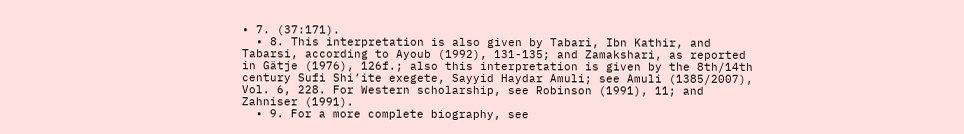• 7. (37:171).
  • 8. This interpretation is also given by Tabari, Ibn Kathir, and Tabarsi, according to Ayoub (1992), 131-135; and Zamakshari, as reported in Gätje (1976), 126f.; also this interpretation is given by the 8th/14th century Sufi Shi’ite exegete, Sayyid Haydar Amuli; see Amuli (1385/2007), Vol. 6, 228. For Western scholarship, see Robinson (1991), 11; and Zahniser (1991).
  • 9. For a more complete biography, see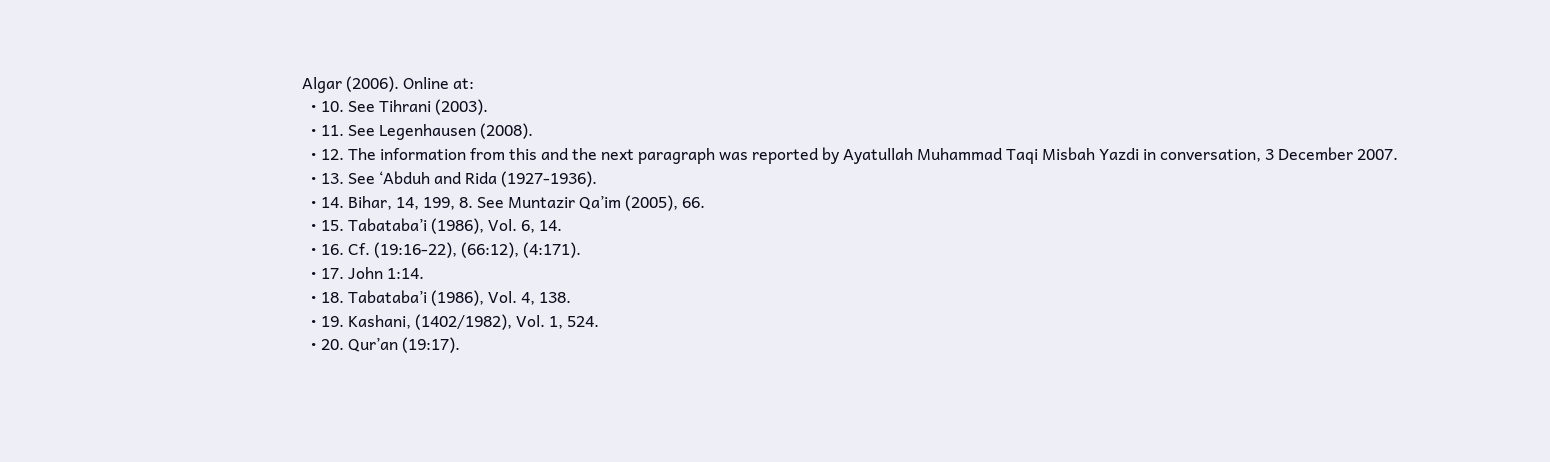Algar (2006). Online at:
  • 10. See Tihrani (2003).
  • 11. See Legenhausen (2008).
  • 12. The information from this and the next paragraph was reported by Ayatullah Muhammad Taqi Misbah Yazdi in conversation, 3 December 2007.
  • 13. See ‘Abduh and Rida (1927-1936).
  • 14. Bihar, 14, 199, 8. See Muntazir Qa’im (2005), 66.
  • 15. Tabataba’i (1986), Vol. 6, 14.
  • 16. Cf. (19:16-22), (66:12), (4:171).
  • 17. John 1:14.
  • 18. Tabataba’i (1986), Vol. 4, 138.
  • 19. Kashani, (1402/1982), Vol. 1, 524.
  • 20. Qur’an (19:17).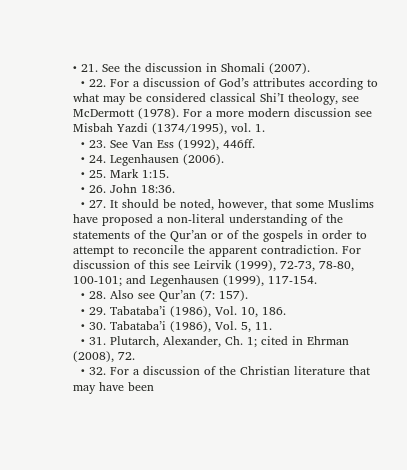• 21. See the discussion in Shomali (2007).
  • 22. For a discussion of God’s attributes according to what may be considered classical Shi’I theology, see McDermott (1978). For a more modern discussion see Misbah Yazdi (1374/1995), vol. 1.
  • 23. See Van Ess (1992), 446ff.
  • 24. Legenhausen (2006).
  • 25. Mark 1:15.
  • 26. John 18:36.
  • 27. It should be noted, however, that some Muslims have proposed a non-literal understanding of the statements of the Qur’an or of the gospels in order to attempt to reconcile the apparent contradiction. For discussion of this see Leirvik (1999), 72-73, 78-80, 100-101; and Legenhausen (1999), 117-154.
  • 28. Also see Qur’an (7: 157).
  • 29. Tabataba’i (1986), Vol. 10, 186.
  • 30. Tabataba’i (1986), Vol. 5, 11.
  • 31. Plutarch, Alexander, Ch. 1; cited in Ehrman (2008), 72.
  • 32. For a discussion of the Christian literature that may have been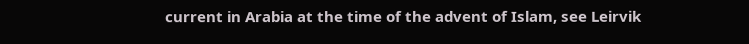current in Arabia at the time of the advent of Islam, see Leirvik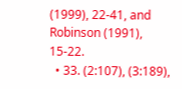(1999), 22-41, and Robinson (1991), 15-22.
  • 33. (2:107), (3:189),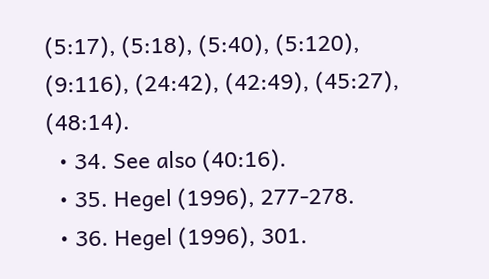(5:17), (5:18), (5:40), (5:120), (9:116), (24:42), (42:49), (45:27), (48:14).
  • 34. See also (40:16).
  • 35. Hegel (1996), 277-278.
  • 36. Hegel (1996), 301.